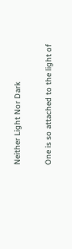Neither Light Nor Dark

One is so attached to the light of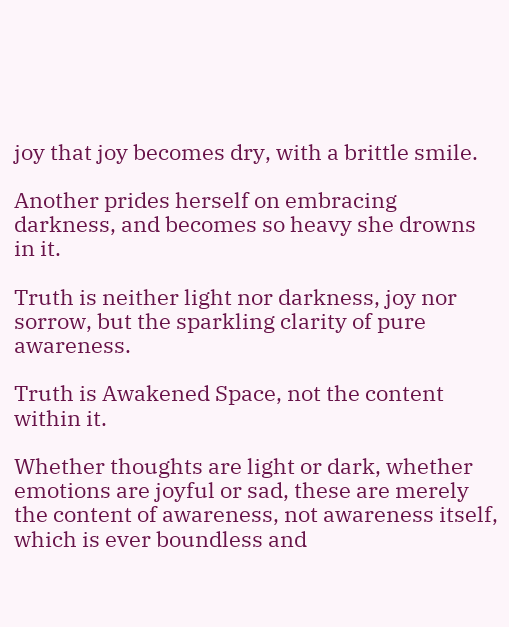joy that joy becomes dry, with a brittle smile.

Another prides herself on embracing darkness, and becomes so heavy she drowns in it.

Truth is neither light nor darkness, joy nor sorrow, but the sparkling clarity of pure awareness.

Truth is Awakened Space, not the content within it.

Whether thoughts are light or dark, whether emotions are joyful or sad, these are merely the content of awareness, not awareness itself, which is ever boundless and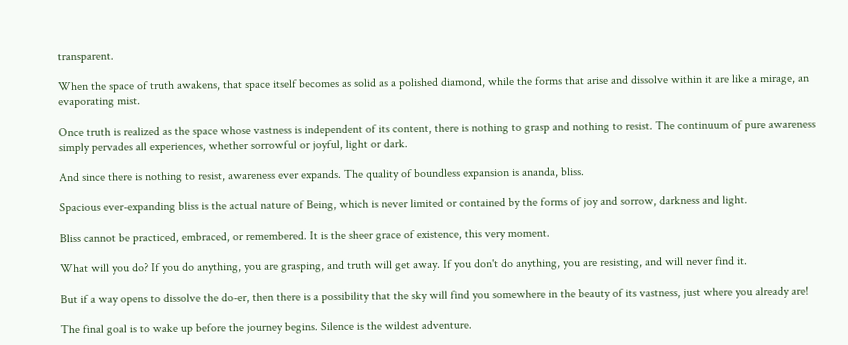transparent.

When the space of truth awakens, that space itself becomes as solid as a polished diamond, while the forms that arise and dissolve within it are like a mirage, an evaporating mist.

Once truth is realized as the space whose vastness is independent of its content, there is nothing to grasp and nothing to resist. The continuum of pure awareness simply pervades all experiences, whether sorrowful or joyful, light or dark.

And since there is nothing to resist, awareness ever expands. The quality of boundless expansion is ananda, bliss.

Spacious ever-expanding bliss is the actual nature of Being, which is never limited or contained by the forms of joy and sorrow, darkness and light.

Bliss cannot be practiced, embraced, or remembered. It is the sheer grace of existence, this very moment.

What will you do? If you do anything, you are grasping, and truth will get away. If you don't do anything, you are resisting, and will never find it.

But if a way opens to dissolve the do-er, then there is a possibility that the sky will find you somewhere in the beauty of its vastness, just where you already are!

The final goal is to wake up before the journey begins. Silence is the wildest adventure.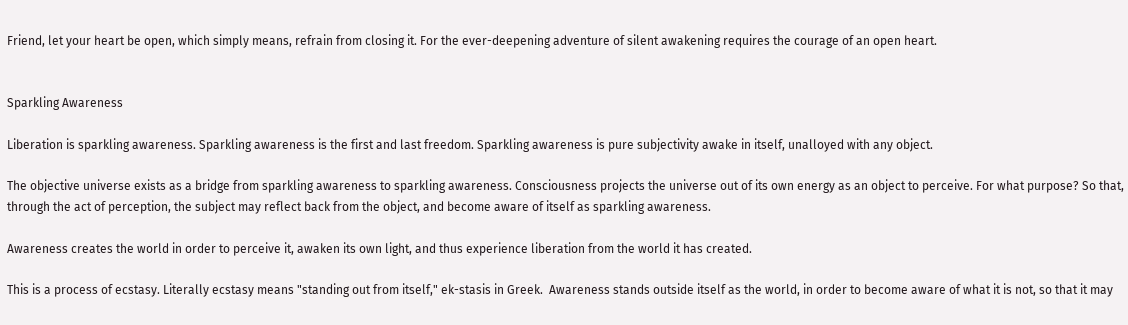Friend, let your heart be open, which simply means, refrain from closing it. For the ever-deepening adventure of silent awakening requires the courage of an open heart.


Sparkling Awareness

Liberation is sparkling awareness. Sparkling awareness is the first and last freedom. Sparkling awareness is pure subjectivity awake in itself, unalloyed with any object.

The objective universe exists as a bridge from sparkling awareness to sparkling awareness. Consciousness projects the universe out of its own energy as an object to perceive. For what purpose? So that, through the act of perception, the subject may reflect back from the object, and become aware of itself as sparkling awareness.

Awareness creates the world in order to perceive it, awaken its own light, and thus experience liberation from the world it has created.

This is a process of ecstasy. Literally ecstasy means "standing out from itself," ek-stasis in Greek.  Awareness stands outside itself as the world, in order to become aware of what it is not, so that it may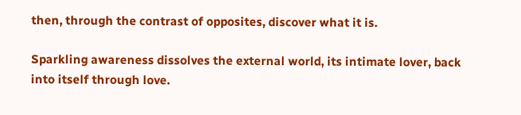then, through the contrast of opposites, discover what it is.

Sparkling awareness dissolves the external world, its intimate lover, back into itself through love.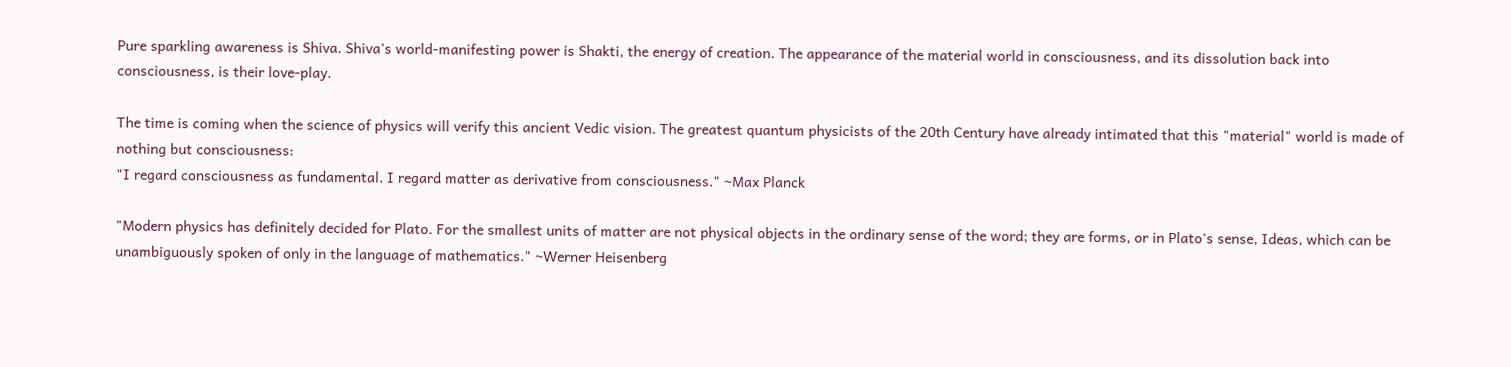Pure sparkling awareness is Shiva. Shiva's world-manifesting power is Shakti, the energy of creation. The appearance of the material world in consciousness, and its dissolution back into consciousness, is their love-play.

The time is coming when the science of physics will verify this ancient Vedic vision. The greatest quantum physicists of the 20th Century have already intimated that this "material" world is made of nothing but consciousness:
"I regard consciousness as fundamental. I regard matter as derivative from consciousness." ~Max Planck

"Modern physics has definitely decided for Plato. For the smallest units of matter are not physical objects in the ordinary sense of the word; they are forms, or in Plato's sense, Ideas, which can be unambiguously spoken of only in the language of mathematics." ~Werner Heisenberg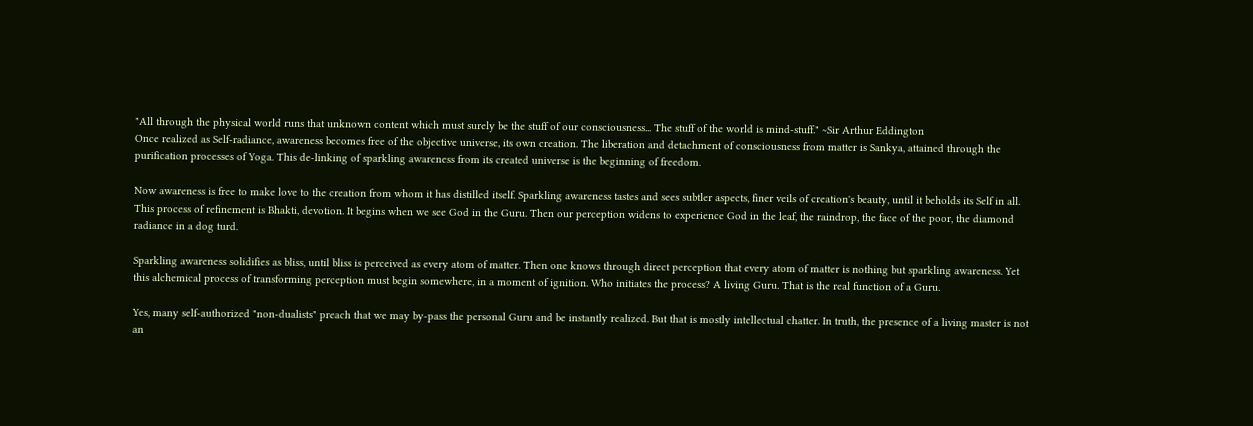"All through the physical world runs that unknown content which must surely be the stuff of our consciousness... The stuff of the world is mind-stuff." ~Sir Arthur Eddington
Once realized as Self-radiance, awareness becomes free of the objective universe, its own creation. The liberation and detachment of consciousness from matter is Sankya, attained through the purification processes of Yoga. This de-linking of sparkling awareness from its created universe is the beginning of freedom.

Now awareness is free to make love to the creation from whom it has distilled itself. Sparkling awareness tastes and sees subtler aspects, finer veils of creation's beauty, until it beholds its Self in all. This process of refinement is Bhakti, devotion. It begins when we see God in the Guru. Then our perception widens to experience God in the leaf, the raindrop, the face of the poor, the diamond radiance in a dog turd.

Sparkling awareness solidifies as bliss, until bliss is perceived as every atom of matter. Then one knows through direct perception that every atom of matter is nothing but sparkling awareness. Yet this alchemical process of transforming perception must begin somewhere, in a moment of ignition. Who initiates the process? A living Guru. That is the real function of a Guru.

Yes, many self-authorized "non-dualists" preach that we may by-pass the personal Guru and be instantly realized. But that is mostly intellectual chatter. In truth, the presence of a living master is not an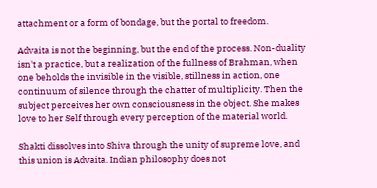attachment or a form of bondage, but the portal to freedom.

Advaita is not the beginning, but the end of the process. Non-duality isn't a practice, but a realization of the fullness of Brahman, when one beholds the invisible in the visible, stillness in action, one continuum of silence through the chatter of multiplicity. Then the subject perceives her own consciousness in the object. She makes love to her Self through every perception of the material world.

Shakti dissolves into Shiva through the unity of supreme love, and this union is Advaita. Indian philosophy does not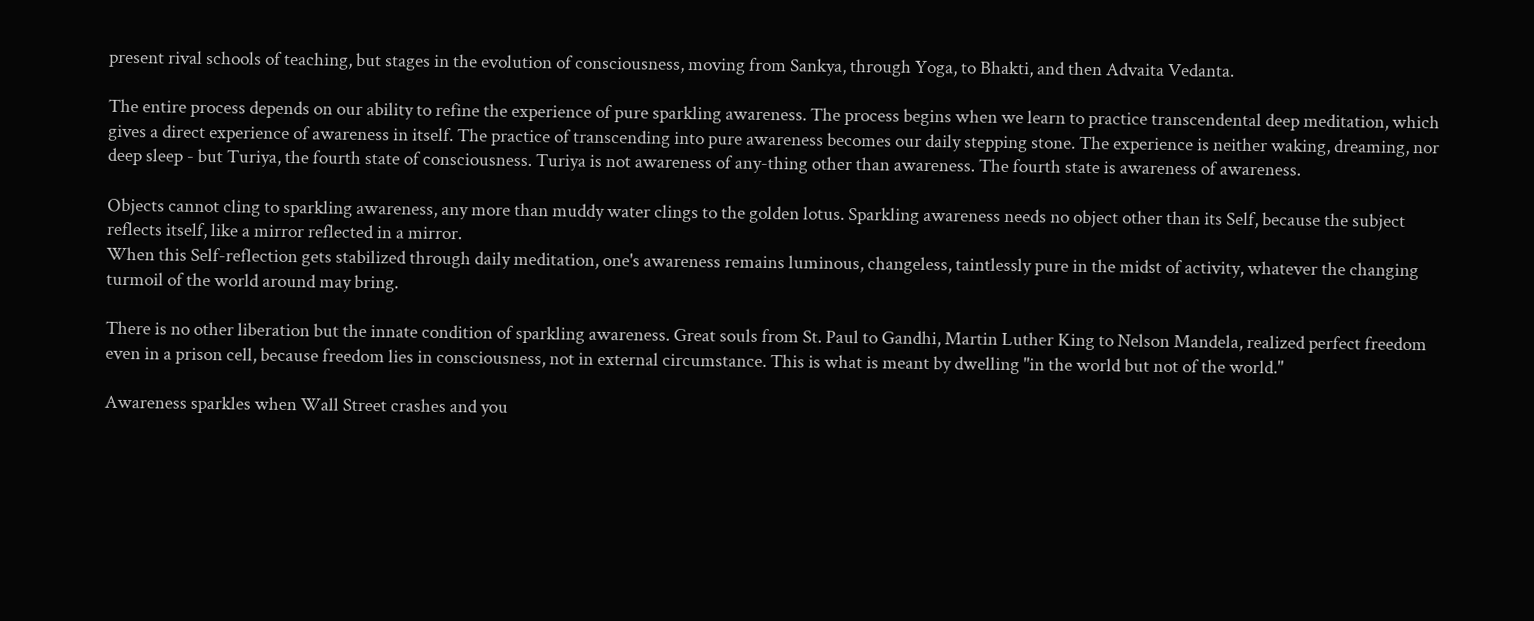present rival schools of teaching, but stages in the evolution of consciousness, moving from Sankya, through Yoga, to Bhakti, and then Advaita Vedanta.

The entire process depends on our ability to refine the experience of pure sparkling awareness. The process begins when we learn to practice transcendental deep meditation, which gives a direct experience of awareness in itself. The practice of transcending into pure awareness becomes our daily stepping stone. The experience is neither waking, dreaming, nor deep sleep - but Turiya, the fourth state of consciousness. Turiya is not awareness of any-thing other than awareness. The fourth state is awareness of awareness.

Objects cannot cling to sparkling awareness, any more than muddy water clings to the golden lotus. Sparkling awareness needs no object other than its Self, because the subject reflects itself, like a mirror reflected in a mirror.
When this Self-reflection gets stabilized through daily meditation, one's awareness remains luminous, changeless, taintlessly pure in the midst of activity, whatever the changing turmoil of the world around may bring.

There is no other liberation but the innate condition of sparkling awareness. Great souls from St. Paul to Gandhi, Martin Luther King to Nelson Mandela, realized perfect freedom even in a prison cell, because freedom lies in consciousness, not in external circumstance. This is what is meant by dwelling "in the world but not of the world."

Awareness sparkles when Wall Street crashes and you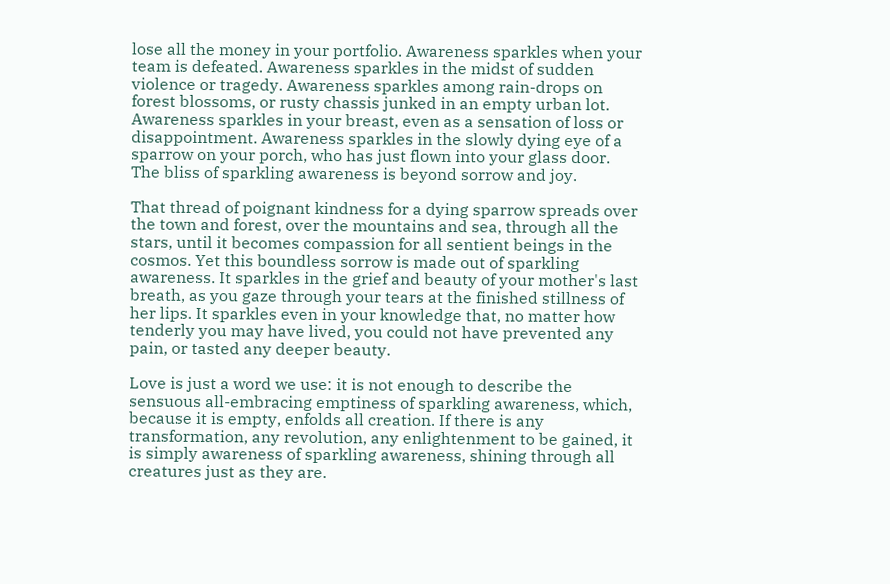lose all the money in your portfolio. Awareness sparkles when your team is defeated. Awareness sparkles in the midst of sudden violence or tragedy. Awareness sparkles among rain-drops on forest blossoms, or rusty chassis junked in an empty urban lot. Awareness sparkles in your breast, even as a sensation of loss or disappointment. Awareness sparkles in the slowly dying eye of a sparrow on your porch, who has just flown into your glass door. The bliss of sparkling awareness is beyond sorrow and joy.

That thread of poignant kindness for a dying sparrow spreads over the town and forest, over the mountains and sea, through all the stars, until it becomes compassion for all sentient beings in the cosmos. Yet this boundless sorrow is made out of sparkling awareness. It sparkles in the grief and beauty of your mother's last breath, as you gaze through your tears at the finished stillness of her lips. It sparkles even in your knowledge that, no matter how tenderly you may have lived, you could not have prevented any pain, or tasted any deeper beauty.

Love is just a word we use: it is not enough to describe the sensuous all-embracing emptiness of sparkling awareness, which, because it is empty, enfolds all creation. If there is any transformation, any revolution, any enlightenment to be gained, it is simply awareness of sparkling awareness, shining through all creatures just as they are.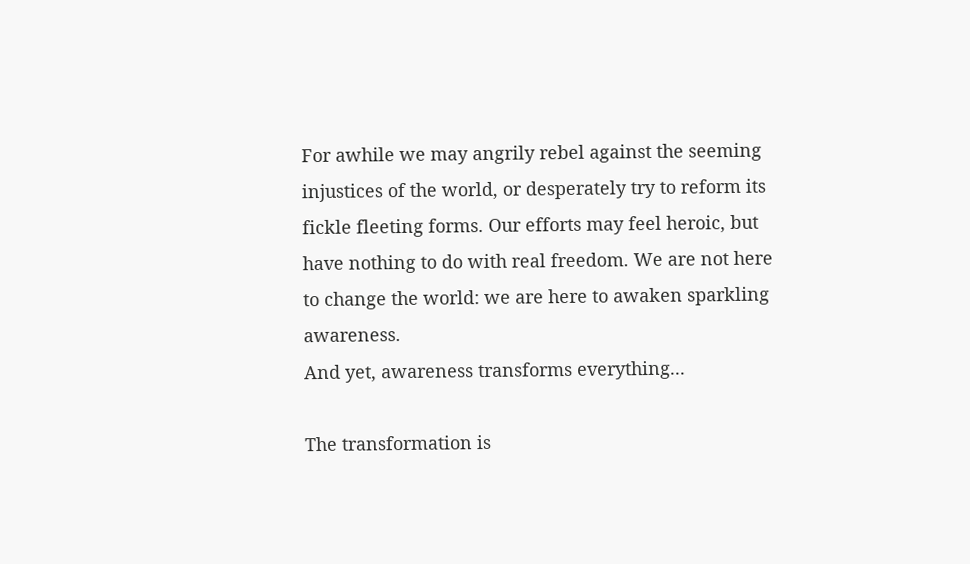For awhile we may angrily rebel against the seeming injustices of the world, or desperately try to reform its fickle fleeting forms. Our efforts may feel heroic, but have nothing to do with real freedom. We are not here to change the world: we are here to awaken sparkling awareness.
And yet, awareness transforms everything...

The transformation is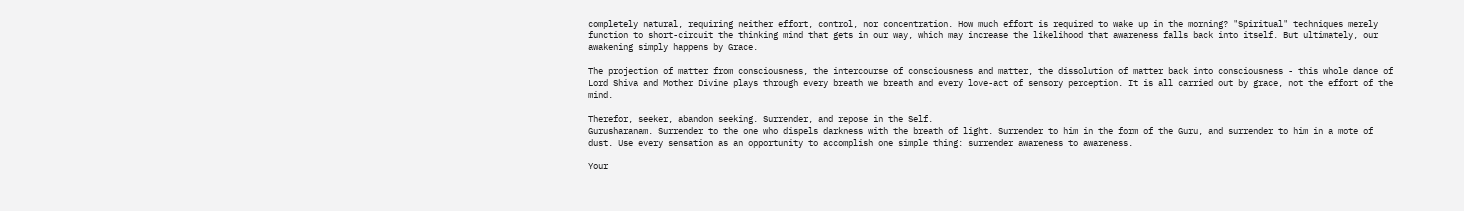completely natural, requiring neither effort, control, nor concentration. How much effort is required to wake up in the morning? "Spiritual" techniques merely function to short-circuit the thinking mind that gets in our way, which may increase the likelihood that awareness falls back into itself. But ultimately, our awakening simply happens by Grace.

The projection of matter from consciousness, the intercourse of consciousness and matter, the dissolution of matter back into consciousness - this whole dance of Lord Shiva and Mother Divine plays through every breath we breath and every love-act of sensory perception. It is all carried out by grace, not the effort of the mind.

Therefor, seeker, abandon seeking. Surrender, and repose in the Self.
Gurusharanam. Surrender to the one who dispels darkness with the breath of light. Surrender to him in the form of the Guru, and surrender to him in a mote of dust. Use every sensation as an opportunity to accomplish one simple thing: surrender awareness to awareness.

Your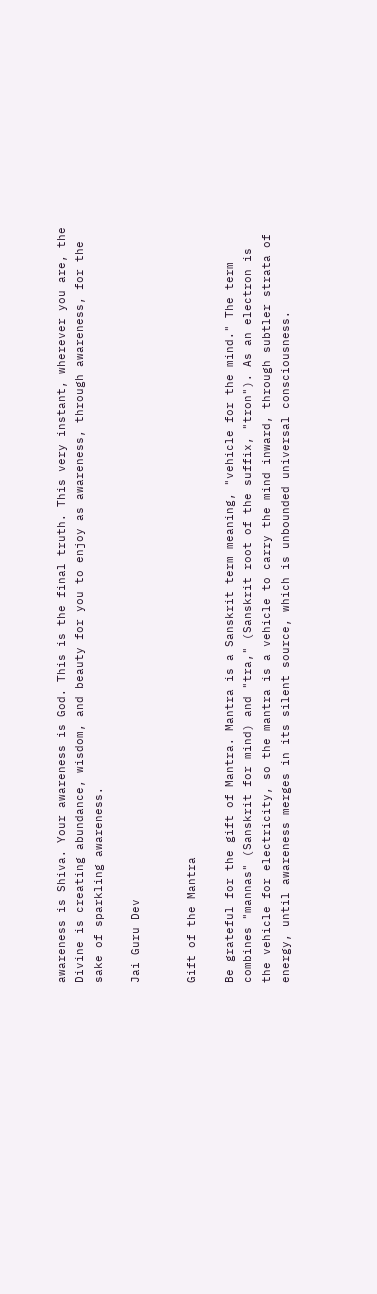awareness is Shiva. Your awareness is God. This is the final truth. This very instant, wherever you are, the Divine is creating abundance, wisdom, and beauty for you to enjoy as awareness, through awareness, for the sake of sparkling awareness.

Jai Guru Dev


Gift of the Mantra

Be grateful for the gift of Mantra. Mantra is a Sanskrit term meaning, "vehicle for the mind." The term combines "mannas" (Sanskrit for mind) and "tra," (Sanskrit root of the suffix, "tron"). As an electron is the vehicle for electricity, so the mantra is a vehicle to carry the mind inward, through subtler strata of energy, until awareness merges in its silent source, which is unbounded universal consciousness.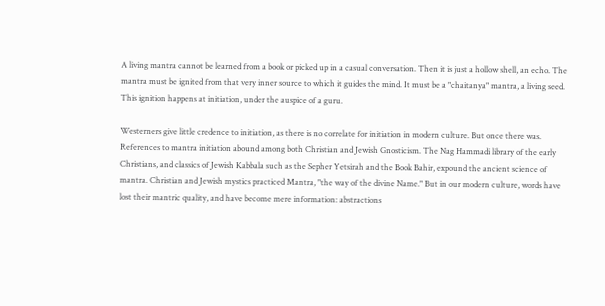A living mantra cannot be learned from a book or picked up in a casual conversation. Then it is just a hollow shell, an echo. The mantra must be ignited from that very inner source to which it guides the mind. It must be a "chaitanya" mantra, a living seed. This ignition happens at initiation, under the auspice of a guru.

Westerners give little credence to initiation, as there is no correlate for initiation in modern culture. But once there was. References to mantra initiation abound among both Christian and Jewish Gnosticism. The Nag Hammadi library of the early Christians, and classics of Jewish Kabbala such as the Sepher Yetsirah and the Book Bahir, expound the ancient science of mantra. Christian and Jewish mystics practiced Mantra, "the way of the divine Name." But in our modern culture, words have lost their mantric quality, and have become mere information: abstractions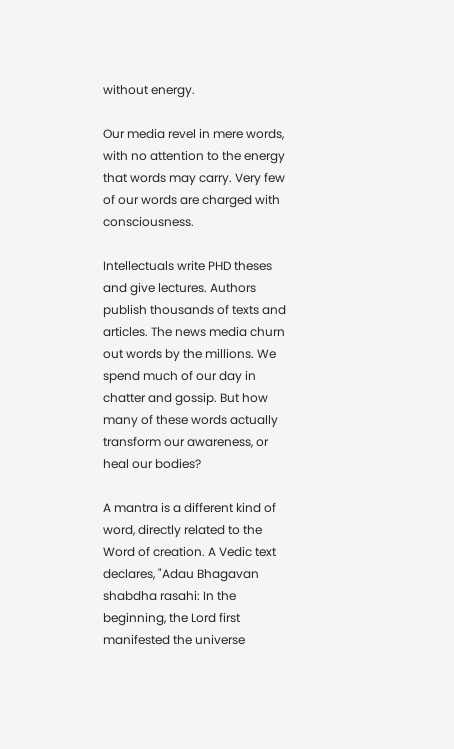without energy.

Our media revel in mere words, with no attention to the energy that words may carry. Very few of our words are charged with consciousness.

Intellectuals write PHD theses and give lectures. Authors publish thousands of texts and articles. The news media churn out words by the millions. We spend much of our day in chatter and gossip. But how many of these words actually transform our awareness, or heal our bodies?

A mantra is a different kind of word, directly related to the Word of creation. A Vedic text declares, "Adau Bhagavan shabdha rasahi: In the beginning, the Lord first manifested the universe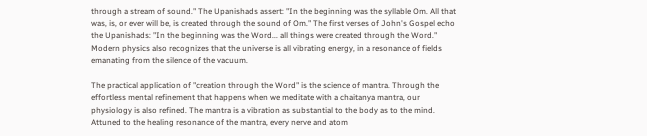through a stream of sound." The Upanishads assert: "In the beginning was the syllable Om. All that was, is, or ever will be, is created through the sound of Om." The first verses of John's Gospel echo the Upanishads: "In the beginning was the Word... all things were created through the Word." Modern physics also recognizes that the universe is all vibrating energy, in a resonance of fields emanating from the silence of the vacuum.

The practical application of "creation through the Word" is the science of mantra. Through the effortless mental refinement that happens when we meditate with a chaitanya mantra, our physiology is also refined. The mantra is a vibration as substantial to the body as to the mind. Attuned to the healing resonance of the mantra, every nerve and atom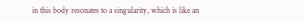in this body resonates to a singularity, which is like an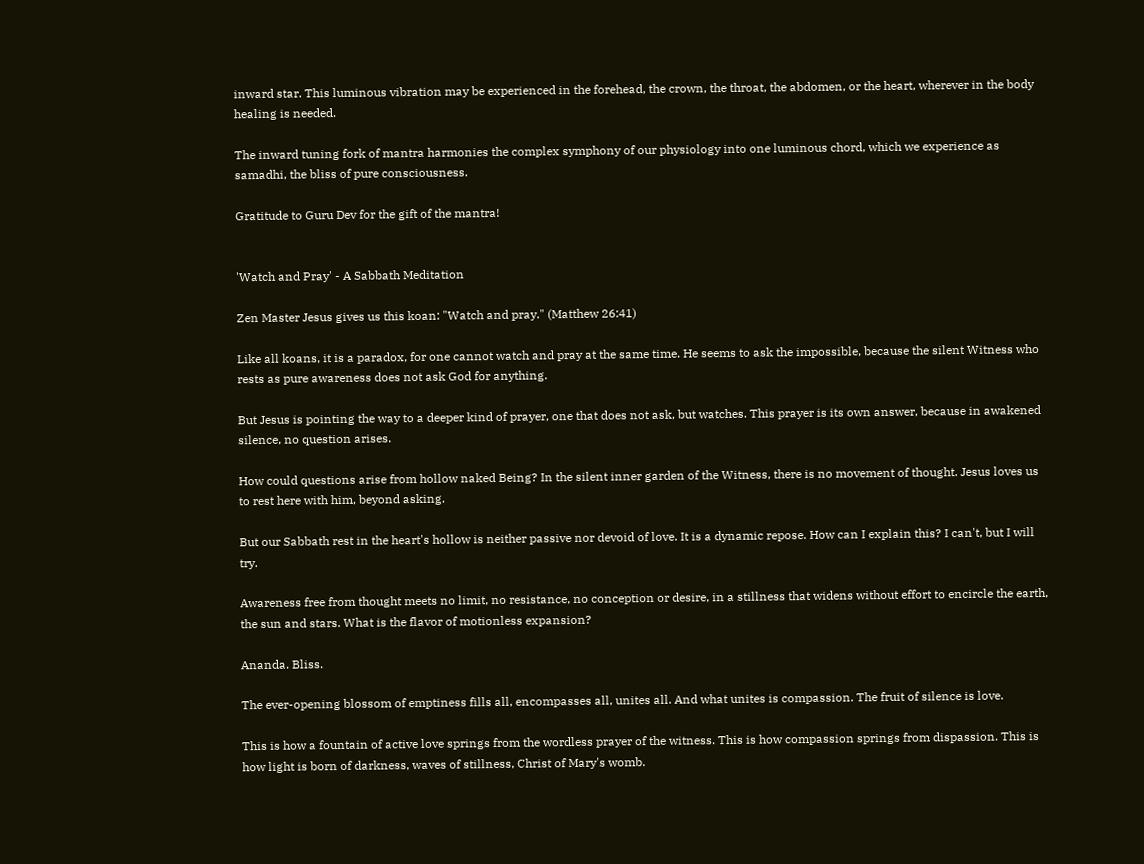inward star. This luminous vibration may be experienced in the forehead, the crown, the throat, the abdomen, or the heart, wherever in the body healing is needed.

The inward tuning fork of mantra harmonies the complex symphony of our physiology into one luminous chord, which we experience as samadhi, the bliss of pure consciousness.

Gratitude to Guru Dev for the gift of the mantra!


'Watch and Pray' - A Sabbath Meditation

Zen Master Jesus gives us this koan: "Watch and pray." (Matthew 26:41)

Like all koans, it is a paradox, for one cannot watch and pray at the same time. He seems to ask the impossible, because the silent Witness who rests as pure awareness does not ask God for anything.

But Jesus is pointing the way to a deeper kind of prayer, one that does not ask, but watches. This prayer is its own answer, because in awakened silence, no question arises.

How could questions arise from hollow naked Being? In the silent inner garden of the Witness, there is no movement of thought. Jesus loves us to rest here with him, beyond asking.

But our Sabbath rest in the heart's hollow is neither passive nor devoid of love. It is a dynamic repose. How can I explain this? I can't, but I will try.

Awareness free from thought meets no limit, no resistance, no conception or desire, in a stillness that widens without effort to encircle the earth, the sun and stars. What is the flavor of motionless expansion?

Ananda. Bliss.

The ever-opening blossom of emptiness fills all, encompasses all, unites all. And what unites is compassion. The fruit of silence is love.

This is how a fountain of active love springs from the wordless prayer of the witness. This is how compassion springs from dispassion. This is how light is born of darkness, waves of stillness, Christ of Mary's womb.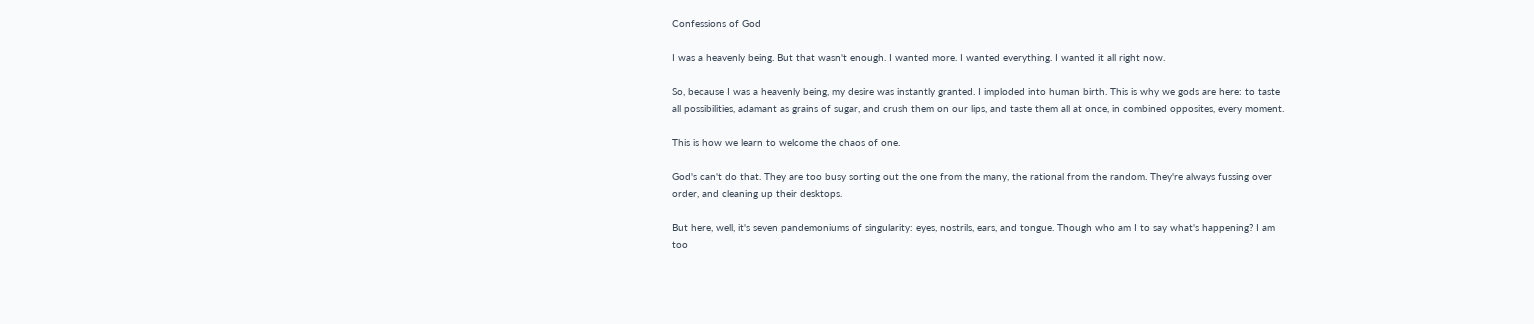Confessions of God

I was a heavenly being. But that wasn't enough. I wanted more. I wanted everything. I wanted it all right now.

So, because I was a heavenly being, my desire was instantly granted. I imploded into human birth. This is why we gods are here: to taste all possibilities, adamant as grains of sugar, and crush them on our lips, and taste them all at once, in combined opposites, every moment.

This is how we learn to welcome the chaos of one.

God's can't do that. They are too busy sorting out the one from the many, the rational from the random. They're always fussing over order, and cleaning up their desktops.

But here, well, it's seven pandemoniums of singularity: eyes, nostrils, ears, and tongue. Though who am I to say what's happening? I am too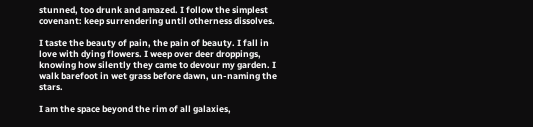stunned, too drunk and amazed. I follow the simplest covenant: keep surrendering until otherness dissolves.

I taste the beauty of pain, the pain of beauty. I fall in love with dying flowers. I weep over deer droppings, knowing how silently they came to devour my garden. I walk barefoot in wet grass before dawn, un-naming the stars.

I am the space beyond the rim of all galaxies,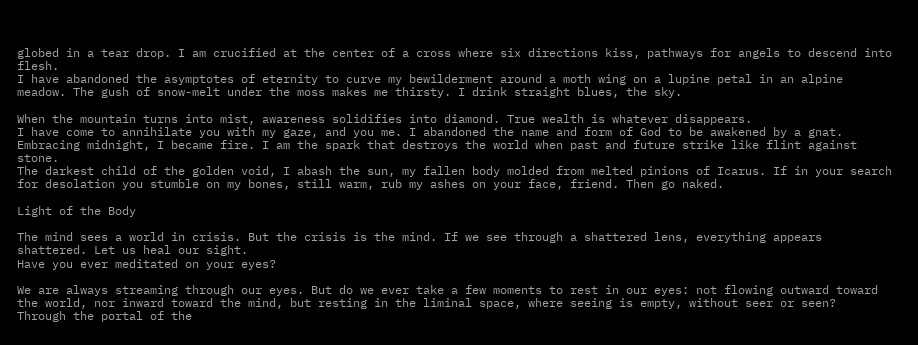globed in a tear drop. I am crucified at the center of a cross where six directions kiss, pathways for angels to descend into flesh.
I have abandoned the asymptotes of eternity to curve my bewilderment around a moth wing on a lupine petal in an alpine meadow. The gush of snow-melt under the moss makes me thirsty. I drink straight blues, the sky.

When the mountain turns into mist, awareness solidifies into diamond. True wealth is whatever disappears.
I have come to annihilate you with my gaze, and you me. I abandoned the name and form of God to be awakened by a gnat. Embracing midnight, I became fire. I am the spark that destroys the world when past and future strike like flint against stone.
The darkest child of the golden void, I abash the sun, my fallen body molded from melted pinions of Icarus. If in your search for desolation you stumble on my bones, still warm, rub my ashes on your face, friend. Then go naked.

Light of the Body

The mind sees a world in crisis. But the crisis is the mind. If we see through a shattered lens, everything appears shattered. Let us heal our sight.
Have you ever meditated on your eyes?

We are always streaming through our eyes. But do we ever take a few moments to rest in our eyes: not flowing outward toward the world, nor inward toward the mind, but resting in the liminal space, where seeing is empty, without seer or seen?
Through the portal of the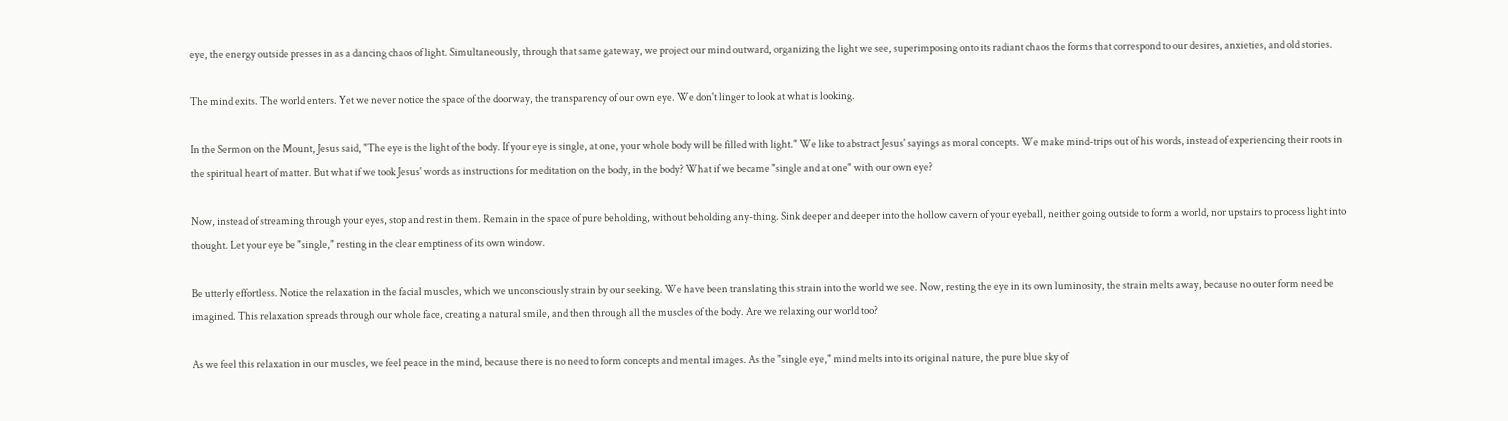eye, the energy outside presses in as a dancing chaos of light. Simultaneously, through that same gateway, we project our mind outward, organizing the light we see, superimposing onto its radiant chaos the forms that correspond to our desires, anxieties, and old stories.

The mind exits. The world enters. Yet we never notice the space of the doorway, the transparency of our own eye. We don't linger to look at what is looking.

In the Sermon on the Mount, Jesus said, "The eye is the light of the body. If your eye is single, at one, your whole body will be filled with light." We like to abstract Jesus' sayings as moral concepts. We make mind-trips out of his words, instead of experiencing their roots in the spiritual heart of matter. But what if we took Jesus' words as instructions for meditation on the body, in the body? What if we became "single and at one" with our own eye?

Now, instead of streaming through your eyes, stop and rest in them. Remain in the space of pure beholding, without beholding any-thing. Sink deeper and deeper into the hollow cavern of your eyeball, neither going outside to form a world, nor upstairs to process light into thought. Let your eye be "single," resting in the clear emptiness of its own window.

Be utterly effortless. Notice the relaxation in the facial muscles, which we unconsciously strain by our seeking. We have been translating this strain into the world we see. Now, resting the eye in its own luminosity, the strain melts away, because no outer form need be imagined. This relaxation spreads through our whole face, creating a natural smile, and then through all the muscles of the body. Are we relaxing our world too?

As we feel this relaxation in our muscles, we feel peace in the mind, because there is no need to form concepts and mental images. As the "single eye," mind melts into its original nature, the pure blue sky of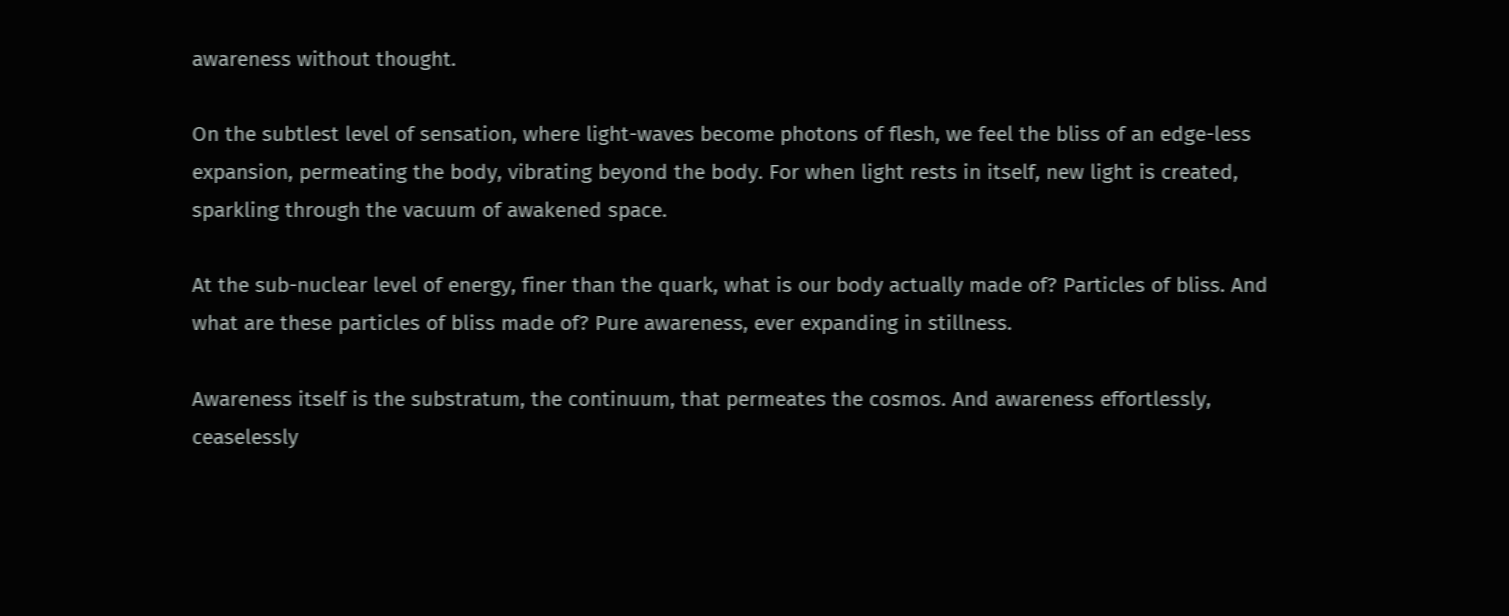awareness without thought.

On the subtlest level of sensation, where light-waves become photons of flesh, we feel the bliss of an edge-less expansion, permeating the body, vibrating beyond the body. For when light rests in itself, new light is created, sparkling through the vacuum of awakened space.

At the sub-nuclear level of energy, finer than the quark, what is our body actually made of? Particles of bliss. And what are these particles of bliss made of? Pure awareness, ever expanding in stillness.

Awareness itself is the substratum, the continuum, that permeates the cosmos. And awareness effortlessly, ceaselessly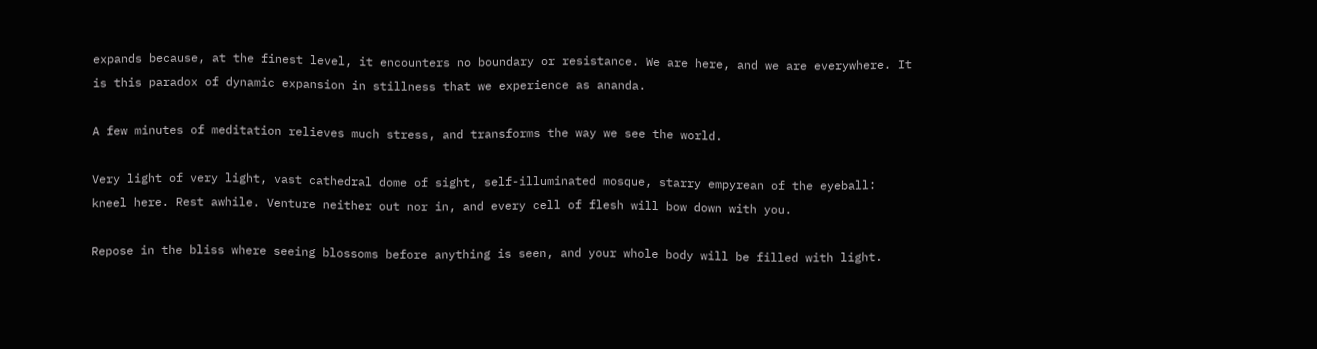expands because, at the finest level, it encounters no boundary or resistance. We are here, and we are everywhere. It is this paradox of dynamic expansion in stillness that we experience as ananda.

A few minutes of meditation relieves much stress, and transforms the way we see the world.

Very light of very light, vast cathedral dome of sight, self-illuminated mosque, starry empyrean of the eyeball: kneel here. Rest awhile. Venture neither out nor in, and every cell of flesh will bow down with you.

Repose in the bliss where seeing blossoms before anything is seen, and your whole body will be filled with light.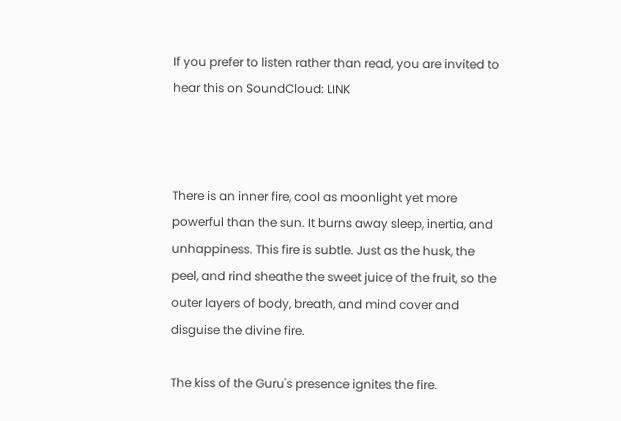If you prefer to listen rather than read, you are invited to hear this on SoundCloud: LINK



There is an inner fire, cool as moonlight yet more powerful than the sun. It burns away sleep, inertia, and unhappiness. This fire is subtle. Just as the husk, the peel, and rind sheathe the sweet juice of the fruit, so the outer layers of body, breath, and mind cover and disguise the divine fire.

The kiss of the Guru's presence ignites the fire.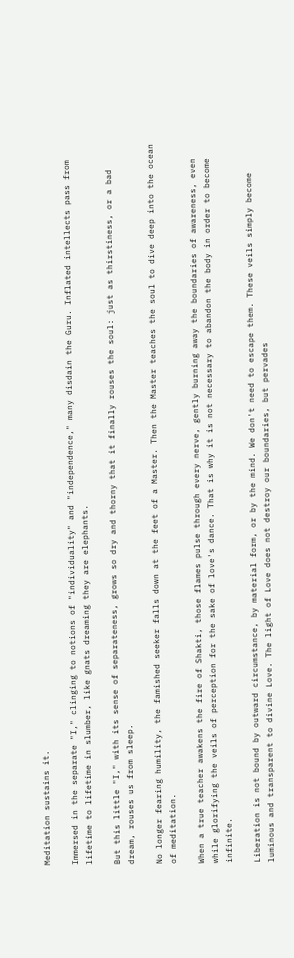Meditation sustains it.

Immersed in the separate "I," clinging to notions of "individuality" and "independence," many disdain the Guru. Inflated intellects pass from lifetime to lifetime in slumber, like gnats dreaming they are elephants.

But this little "I," with its sense of separateness, grows so dry and thorny that it finally rouses the soul: just as thirstiness, or a bad dream, rouses us from sleep.

No longer fearing humility, the famished seeker falls down at the feet of a Master. Then the Master teaches the soul to dive deep into the ocean of meditation.

When a true teacher awakens the fire of Shakti, those flames pulse through every nerve, gently burning away the boundaries of awareness, even while glorifying the veils of perception for the sake of love's dance. That is why it is not necessary to abandon the body in order to become infinite.

Liberation is not bound by outward circumstance, by material form, or by the mind. We don't need to escape them. These veils simply become luminous and transparent to divine Love. The light of Love does not destroy our boundaries, but pervades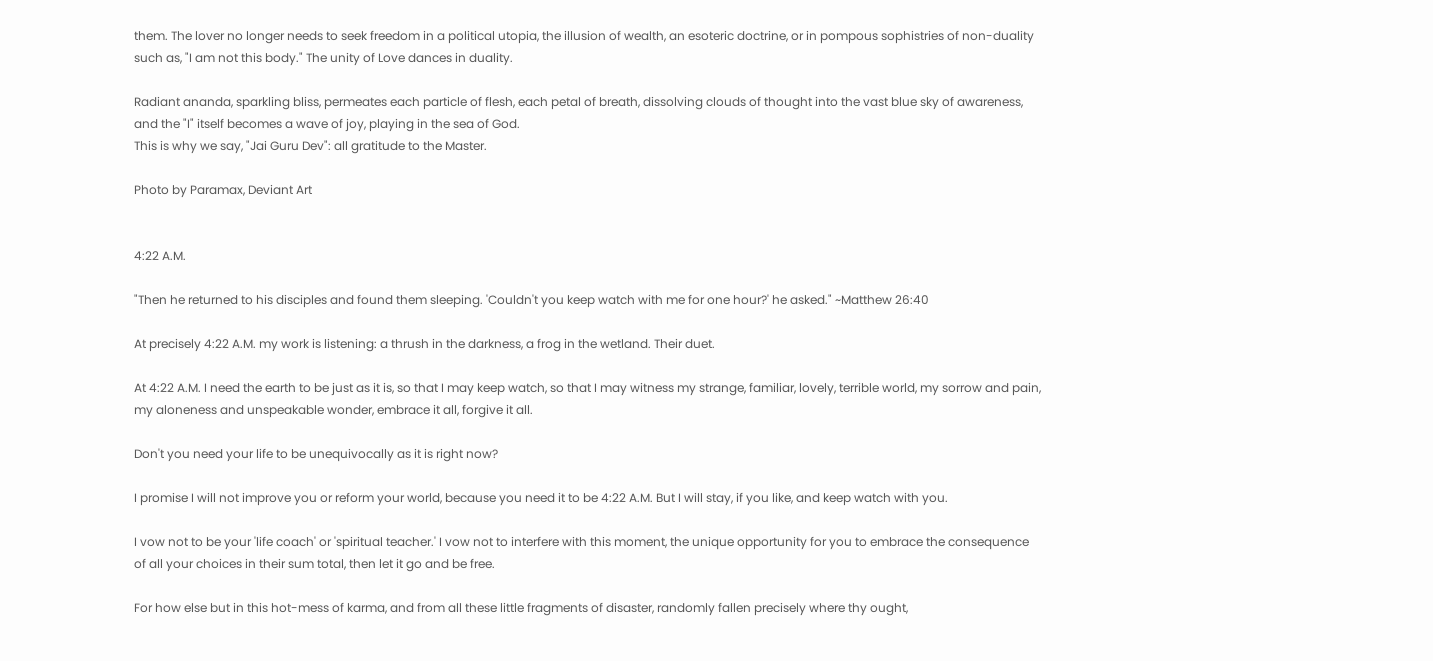them. The lover no longer needs to seek freedom in a political utopia, the illusion of wealth, an esoteric doctrine, or in pompous sophistries of non-duality such as, "I am not this body." The unity of Love dances in duality.

Radiant ananda, sparkling bliss, permeates each particle of flesh, each petal of breath, dissolving clouds of thought into the vast blue sky of awareness, and the "I" itself becomes a wave of joy, playing in the sea of God.
This is why we say, "Jai Guru Dev": all gratitude to the Master.

Photo by Paramax, Deviant Art


4:22 A.M.

"Then he returned to his disciples and found them sleeping. 'Couldn't you keep watch with me for one hour?' he asked." ~Matthew 26:40

At precisely 4:22 A.M. my work is listening: a thrush in the darkness, a frog in the wetland. Their duet.

At 4:22 A.M. I need the earth to be just as it is, so that I may keep watch, so that I may witness my strange, familiar, lovely, terrible world, my sorrow and pain, my aloneness and unspeakable wonder, embrace it all, forgive it all.

Don't you need your life to be unequivocally as it is right now?

I promise I will not improve you or reform your world, because you need it to be 4:22 A.M. But I will stay, if you like, and keep watch with you.

I vow not to be your 'life coach' or 'spiritual teacher.' I vow not to interfere with this moment, the unique opportunity for you to embrace the consequence of all your choices in their sum total, then let it go and be free.

For how else but in this hot-mess of karma, and from all these little fragments of disaster, randomly fallen precisely where thy ought,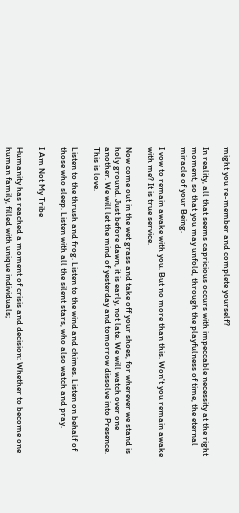might you re-member and complete yourself?

In reality, all that seems capricious occurs with impeccable necessity at the right moment, so that you may unfold, through the playfulness of time, the eternal miracle of your Being.

I vow to remain awake with you. But no more than this. Won't you remain awake with me? It is true service.

Now come out in the wet grass and take off your shoes, for wherever we stand is holy ground. Just before dawn, it is early, not late. We will watch over one another. We will let the mind of yesterday and tomorrow dissolve into Presence. This is love.

Listen to the thrush and frog. Listen to the wind and chimes. Listen on behalf of those who sleep. Listen with all the silent stars, who also watch and pray.

I Am Not My Tribe

Humanity has reached a moment of crisis and decision: Whether to become one human family, filled with unique individuals;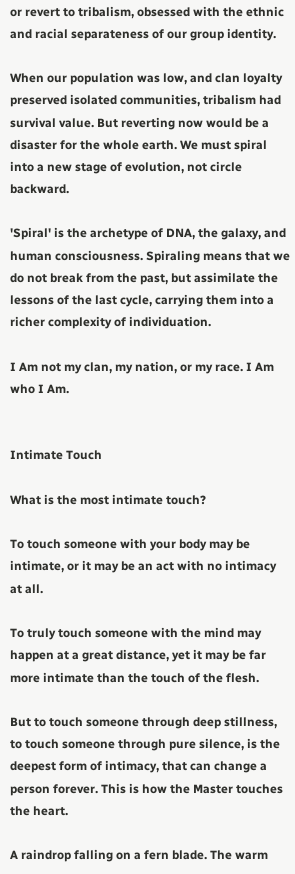or revert to tribalism, obsessed with the ethnic and racial separateness of our group identity.

When our population was low, and clan loyalty preserved isolated communities, tribalism had survival value. But reverting now would be a disaster for the whole earth. We must spiral into a new stage of evolution, not circle backward.

'Spiral' is the archetype of DNA, the galaxy, and human consciousness. Spiraling means that we do not break from the past, but assimilate the lessons of the last cycle, carrying them into a richer complexity of individuation.

I Am not my clan, my nation, or my race. I Am who I Am.


Intimate Touch

What is the most intimate touch?

To touch someone with your body may be intimate, or it may be an act with no intimacy at all.

To truly touch someone with the mind may happen at a great distance, yet it may be far more intimate than the touch of the flesh.

But to touch someone through deep stillness, to touch someone through pure silence, is the deepest form of intimacy, that can change a person forever. This is how the Master touches the heart.

A raindrop falling on a fern blade. The warm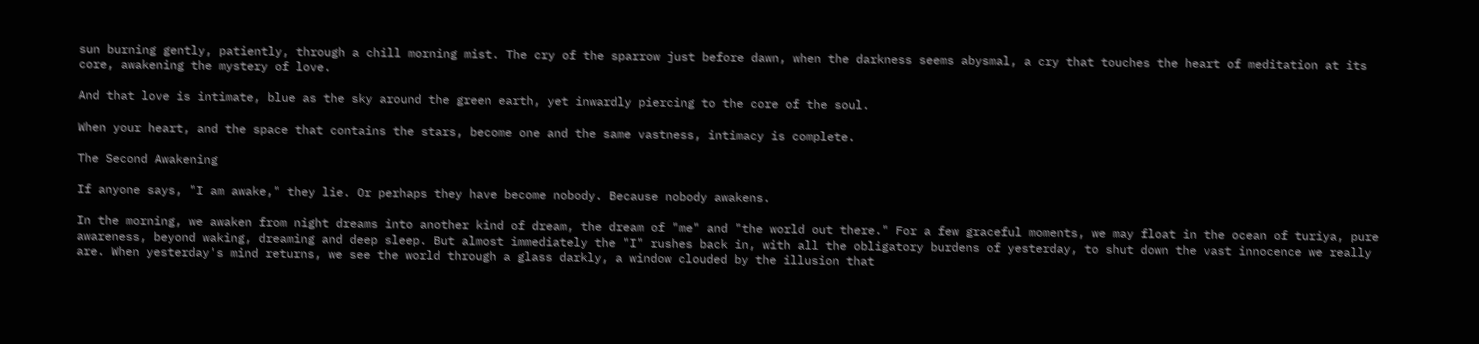sun burning gently, patiently, through a chill morning mist. The cry of the sparrow just before dawn, when the darkness seems abysmal, a cry that touches the heart of meditation at its core, awakening the mystery of love.

And that love is intimate, blue as the sky around the green earth, yet inwardly piercing to the core of the soul.

When your heart, and the space that contains the stars, become one and the same vastness, intimacy is complete.

The Second Awakening

If anyone says, "I am awake," they lie. Or perhaps they have become nobody. Because nobody awakens.

In the morning, we awaken from night dreams into another kind of dream, the dream of "me" and "the world out there." For a few graceful moments, we may float in the ocean of turiya, pure awareness, beyond waking, dreaming and deep sleep. But almost immediately the "I" rushes back in, with all the obligatory burdens of yesterday, to shut down the vast innocence we really are. When yesterday's mind returns, we see the world through a glass darkly, a window clouded by the illusion that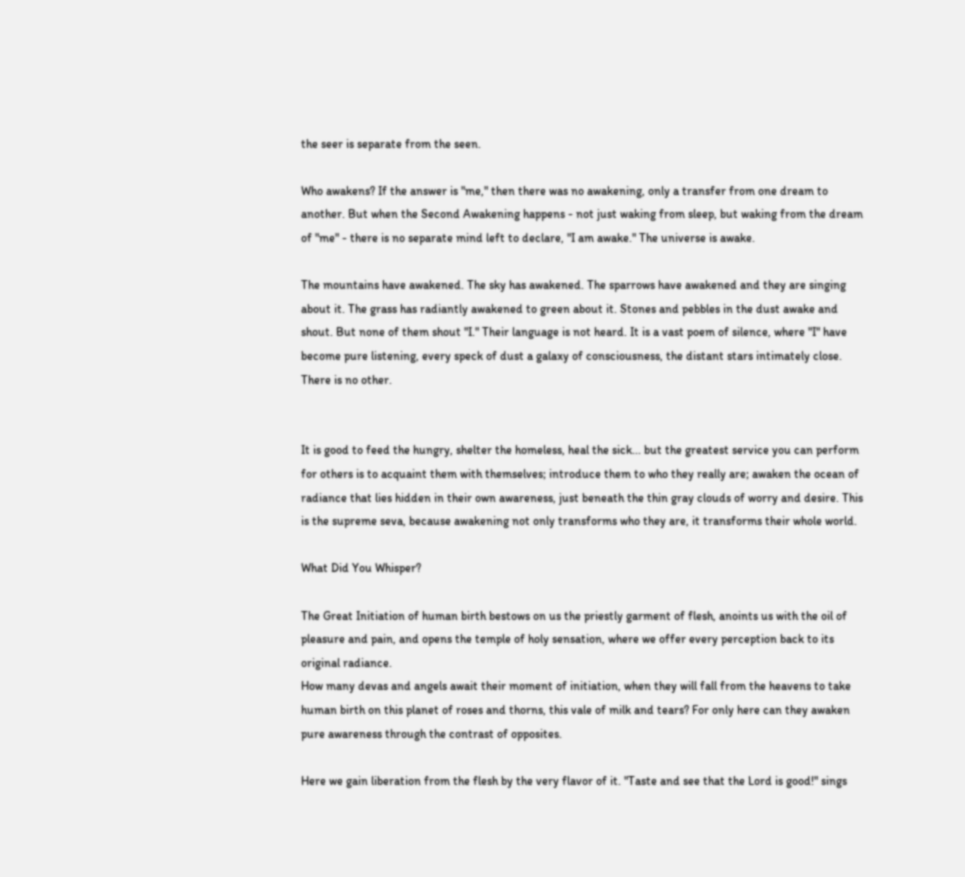the seer is separate from the seen.

Who awakens? If the answer is "me," then there was no awakening, only a transfer from one dream to another. But when the Second Awakening happens - not just waking from sleep, but waking from the dream of "me" - there is no separate mind left to declare, "I am awake." The universe is awake.

The mountains have awakened. The sky has awakened. The sparrows have awakened and they are singing about it. The grass has radiantly awakened to green about it. Stones and pebbles in the dust awake and shout. But none of them shout "I." Their language is not heard. It is a vast poem of silence, where "I" have become pure listening, every speck of dust a galaxy of consciousness, the distant stars intimately close. There is no other.


It is good to feed the hungry, shelter the homeless, heal the sick... but the greatest service you can perform for others is to acquaint them with themselves; introduce them to who they really are; awaken the ocean of radiance that lies hidden in their own awareness, just beneath the thin gray clouds of worry and desire. This is the supreme seva, because awakening not only transforms who they are, it transforms their whole world.

What Did You Whisper?

The Great Initiation of human birth bestows on us the priestly garment of flesh, anoints us with the oil of pleasure and pain, and opens the temple of holy sensation, where we offer every perception back to its original radiance.
How many devas and angels await their moment of initiation, when they will fall from the heavens to take human birth on this planet of roses and thorns, this vale of milk and tears? For only here can they awaken pure awareness through the contrast of opposites.

Here we gain liberation from the flesh by the very flavor of it. "Taste and see that the Lord is good!" sings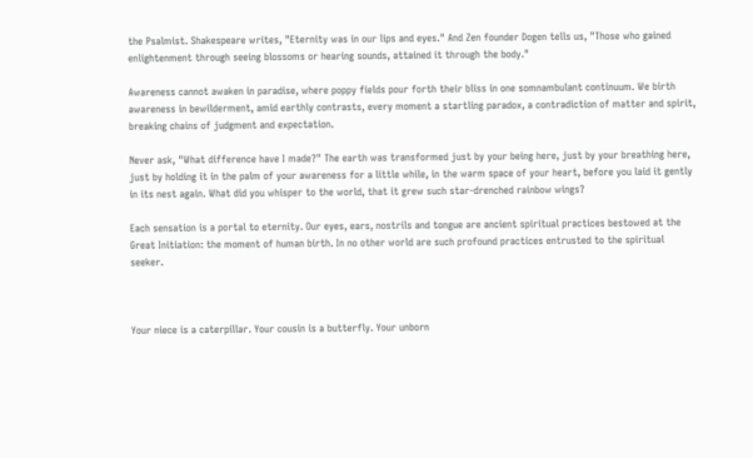the Psalmist. Shakespeare writes, "Eternity was in our lips and eyes." And Zen founder Dogen tells us, "Those who gained enlightenment through seeing blossoms or hearing sounds, attained it through the body."

Awareness cannot awaken in paradise, where poppy fields pour forth their bliss in one somnambulant continuum. We birth awareness in bewilderment, amid earthly contrasts, every moment a startling paradox, a contradiction of matter and spirit, breaking chains of judgment and expectation.

Never ask, "What difference have I made?" The earth was transformed just by your being here, just by your breathing here, just by holding it in the palm of your awareness for a little while, in the warm space of your heart, before you laid it gently in its nest again. What did you whisper to the world, that it grew such star-drenched rainbow wings?

Each sensation is a portal to eternity. Our eyes, ears, nostrils and tongue are ancient spiritual practices bestowed at the Great Initiation: the moment of human birth. In no other world are such profound practices entrusted to the spiritual seeker.



Your niece is a caterpillar. Your cousin is a butterfly. Your unborn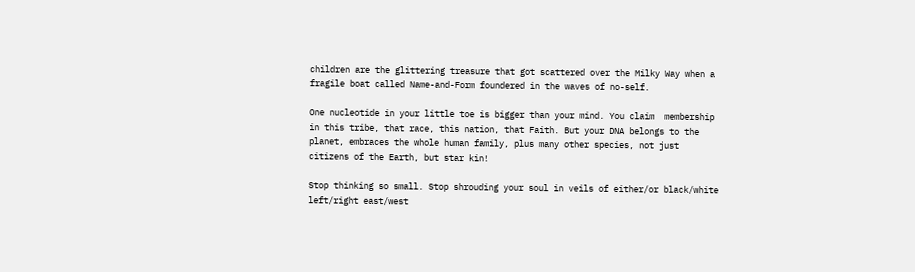children are the glittering treasure that got scattered over the Milky Way when a fragile boat called Name-and-Form foundered in the waves of no-self.

One nucleotide in your little toe is bigger than your mind. You claim  membership in this tribe, that race, this nation, that Faith. But your DNA belongs to the planet, embraces the whole human family, plus many other species, not just citizens of the Earth, but star kin!

Stop thinking so small. Stop shrouding your soul in veils of either/or black/white left/right east/west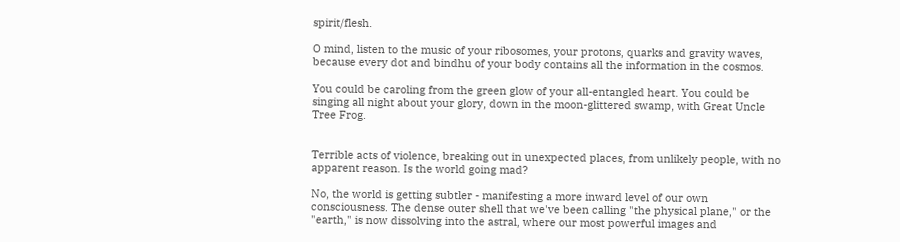spirit/flesh.

O mind, listen to the music of your ribosomes, your protons, quarks and gravity waves, because every dot and bindhu of your body contains all the information in the cosmos.

You could be caroling from the green glow of your all-entangled heart. You could be singing all night about your glory, down in the moon-glittered swamp, with Great Uncle Tree Frog.


Terrible acts of violence, breaking out in unexpected places, from unlikely people, with no apparent reason. Is the world going mad?

No, the world is getting subtler - manifesting a more inward level of our own consciousness. The dense outer shell that we've been calling "the physical plane," or the "earth," is now dissolving into the astral, where our most powerful images and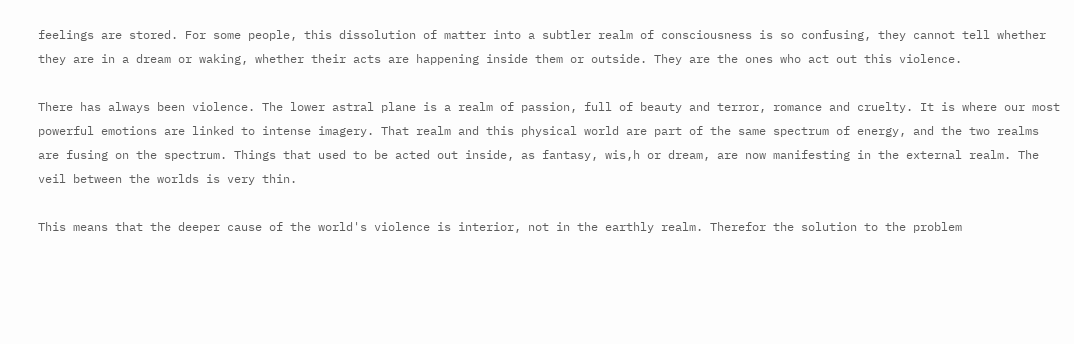feelings are stored. For some people, this dissolution of matter into a subtler realm of consciousness is so confusing, they cannot tell whether they are in a dream or waking, whether their acts are happening inside them or outside. They are the ones who act out this violence.

There has always been violence. The lower astral plane is a realm of passion, full of beauty and terror, romance and cruelty. It is where our most powerful emotions are linked to intense imagery. That realm and this physical world are part of the same spectrum of energy, and the two realms are fusing on the spectrum. Things that used to be acted out inside, as fantasy, wis,h or dream, are now manifesting in the external realm. The veil between the worlds is very thin.

This means that the deeper cause of the world's violence is interior, not in the earthly realm. Therefor the solution to the problem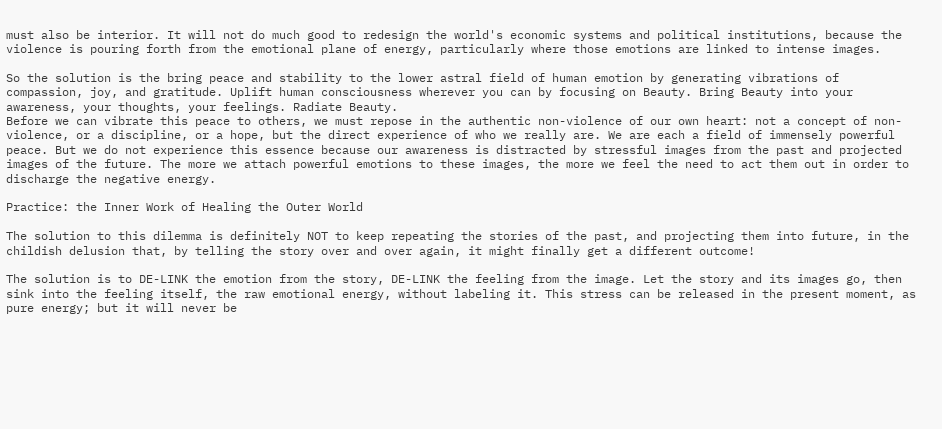must also be interior. It will not do much good to redesign the world's economic systems and political institutions, because the violence is pouring forth from the emotional plane of energy, particularly where those emotions are linked to intense images.

So the solution is the bring peace and stability to the lower astral field of human emotion by generating vibrations of compassion, joy, and gratitude. Uplift human consciousness wherever you can by focusing on Beauty. Bring Beauty into your awareness, your thoughts, your feelings. Radiate Beauty.
Before we can vibrate this peace to others, we must repose in the authentic non-violence of our own heart: not a concept of non-violence, or a discipline, or a hope, but the direct experience of who we really are. We are each a field of immensely powerful peace. But we do not experience this essence because our awareness is distracted by stressful images from the past and projected images of the future. The more we attach powerful emotions to these images, the more we feel the need to act them out in order to discharge the negative energy.

Practice: the Inner Work of Healing the Outer World

The solution to this dilemma is definitely NOT to keep repeating the stories of the past, and projecting them into future, in the childish delusion that, by telling the story over and over again, it might finally get a different outcome!

The solution is to DE-LINK the emotion from the story, DE-LINK the feeling from the image. Let the story and its images go, then sink into the feeling itself, the raw emotional energy, without labeling it. This stress can be released in the present moment, as pure energy; but it will never be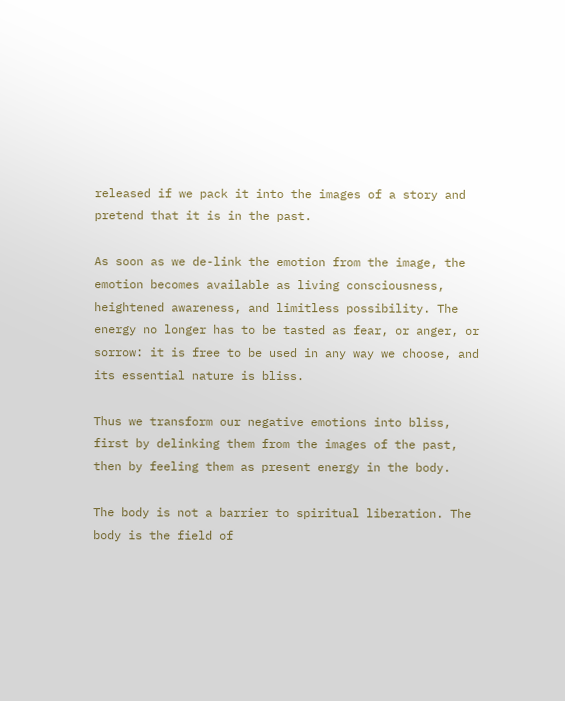released if we pack it into the images of a story and pretend that it is in the past.

As soon as we de-link the emotion from the image, the emotion becomes available as living consciousness, heightened awareness, and limitless possibility. The energy no longer has to be tasted as fear, or anger, or sorrow: it is free to be used in any way we choose, and its essential nature is bliss.

Thus we transform our negative emotions into bliss, first by delinking them from the images of the past, then by feeling them as present energy in the body.

The body is not a barrier to spiritual liberation. The body is the field of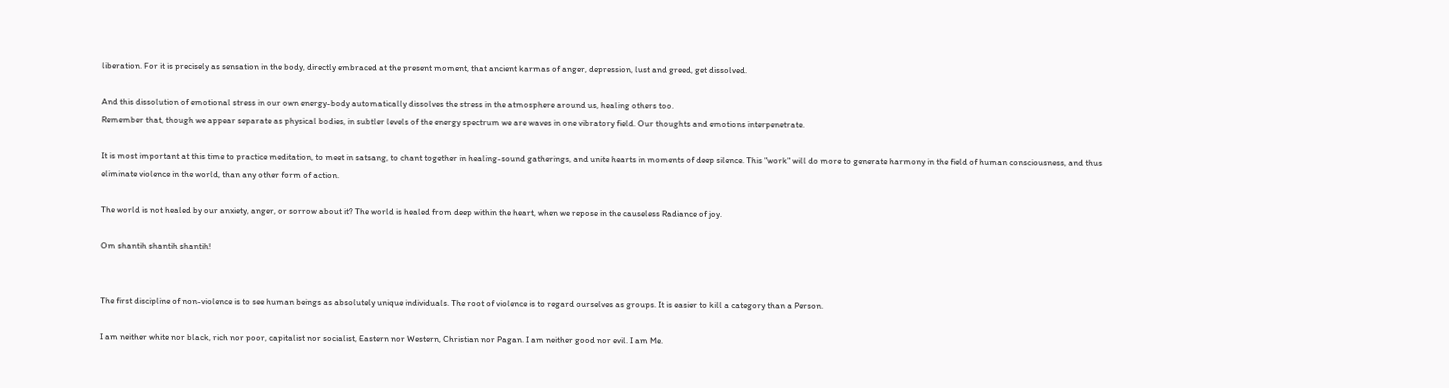liberation. For it is precisely as sensation in the body, directly embraced at the present moment, that ancient karmas of anger, depression, lust and greed, get dissolved.

And this dissolution of emotional stress in our own energy-body automatically dissolves the stress in the atmosphere around us, healing others too.
Remember that, though we appear separate as physical bodies, in subtler levels of the energy spectrum we are waves in one vibratory field. Our thoughts and emotions interpenetrate.

It is most important at this time to practice meditation, to meet in satsang, to chant together in healing-sound gatherings, and unite hearts in moments of deep silence. This "work" will do more to generate harmony in the field of human consciousness, and thus eliminate violence in the world, than any other form of action.

The world is not healed by our anxiety, anger, or sorrow about it? The world is healed from deep within the heart, when we repose in the causeless Radiance of joy.

Om shantih shantih shantih!


The first discipline of non-violence is to see human beings as absolutely unique individuals. The root of violence is to regard ourselves as groups. It is easier to kill a category than a Person.

I am neither white nor black, rich nor poor, capitalist nor socialist, Eastern nor Western, Christian nor Pagan. I am neither good nor evil. I am Me.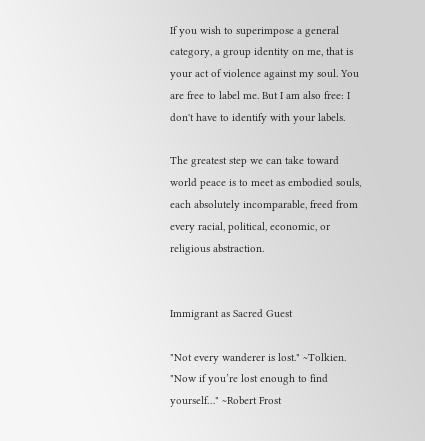If you wish to superimpose a general category, a group identity on me, that is your act of violence against my soul. You are free to label me. But I am also free: I don't have to identify with your labels.

The greatest step we can take toward world peace is to meet as embodied souls, each absolutely incomparable, freed from every racial, political, economic, or religious abstraction.


Immigrant as Sacred Guest

"Not every wanderer is lost." ~Tolkien.
"Now if you’re lost enough to find yourself…" ~Robert Frost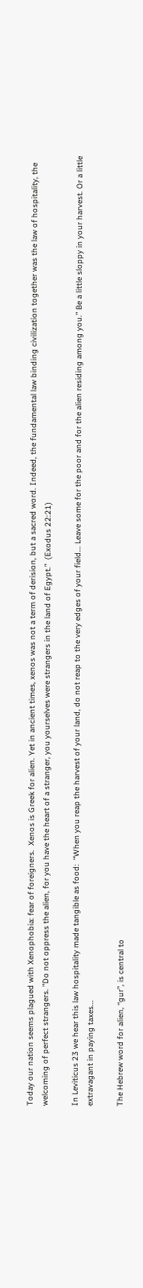Today our nation seems plagued with Xenophobia: fear of foreigners.  Xenos is Greek for alien. Yet in ancient times, xenos was not a term of derision, but a sacred word. Indeed, the fundamental law binding civilization together was the law of hospitality, the welcoming of perfect strangers. "Do not oppress the alien, for you have the heart of a stranger, you yourselves were strangers in the land of Egypt.”  (Exodus 22:21)

In Leviticus 23 we hear this law hospitality made tangible as food:  “When you reap the harvest of your land, do not reap to the very edges of your field... Leave some for the poor and for the alien residing among you.” Be a little sloppy in your harvest. Or a little extravagant in paying taxes...

The Hebrew word for alien, “gur”, is central to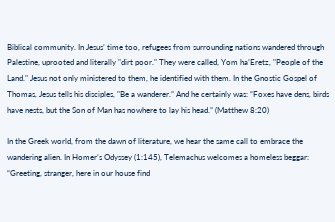Biblical community. In Jesus’ time too, refugees from surrounding nations wandered through Palestine, uprooted and literally "dirt poor." They were called, Yom ha’Eretz, "People of the Land." Jesus not only ministered to them, he identified with them. In the Gnostic Gospel of Thomas, Jesus tells his disciples, "Be a wanderer.” And he certainly was: “Foxes have dens, birds have nests, but the Son of Man has nowhere to lay his head.” (Matthew 8:20)

In the Greek world, from the dawn of literature, we hear the same call to embrace the wandering alien. In Homer’s Odyssey (1:145), Telemachus welcomes a homeless beggar: “Greeting, stranger, here in our house find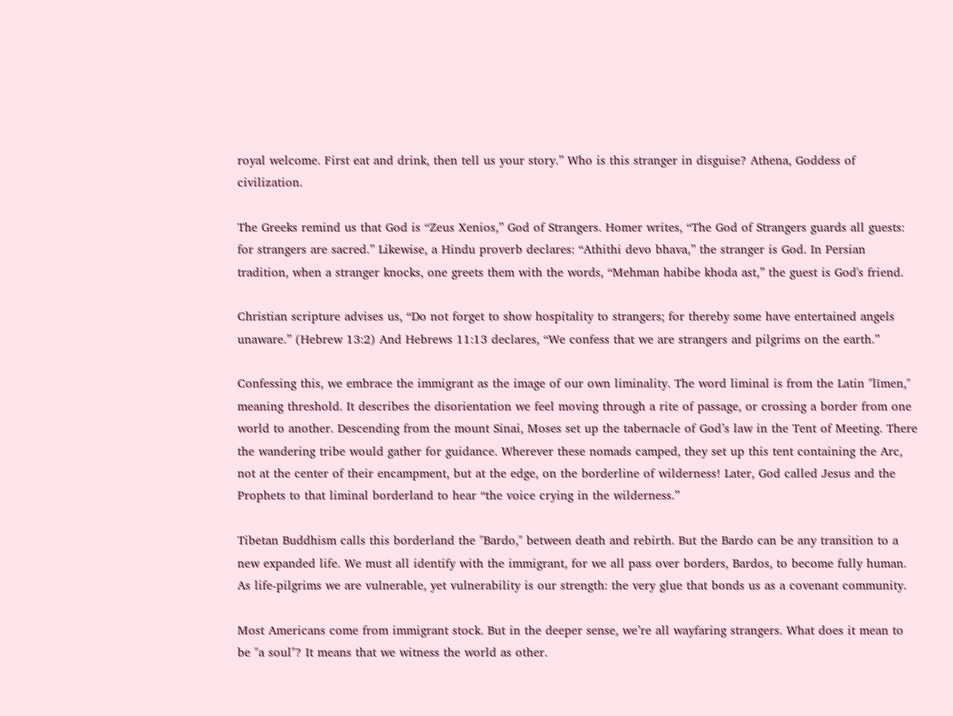royal welcome. First eat and drink, then tell us your story.” Who is this stranger in disguise? Athena, Goddess of civilization.

The Greeks remind us that God is “Zeus Xenios,” God of Strangers. Homer writes, “The God of Strangers guards all guests: for strangers are sacred.” Likewise, a Hindu proverb declares: “Athithi devo bhava,” the stranger is God. In Persian tradition, when a stranger knocks, one greets them with the words, “Mehman habibe khoda ast,” the guest is God's friend.

Christian scripture advises us, “Do not forget to show hospitality to strangers; for thereby some have entertained angels unaware.” (Hebrew 13:2) And Hebrews 11:13 declares, “We confess that we are strangers and pilgrims on the earth.”

Confessing this, we embrace the immigrant as the image of our own liminality. The word liminal is from the Latin "līmen," meaning threshold. It describes the disorientation we feel moving through a rite of passage, or crossing a border from one world to another. Descending from the mount Sinai, Moses set up the tabernacle of God’s law in the Tent of Meeting. There the wandering tribe would gather for guidance. Wherever these nomads camped, they set up this tent containing the Arc, not at the center of their encampment, but at the edge, on the borderline of wilderness! Later, God called Jesus and the Prophets to that liminal borderland to hear “the voice crying in the wilderness.”

Tibetan Buddhism calls this borderland the "Bardo," between death and rebirth. But the Bardo can be any transition to a new expanded life. We must all identify with the immigrant, for we all pass over borders, Bardos, to become fully human. As life-pilgrims we are vulnerable, yet vulnerability is our strength: the very glue that bonds us as a covenant community.

Most Americans come from immigrant stock. But in the deeper sense, we’re all wayfaring strangers. What does it mean to be "a soul"? It means that we witness the world as other.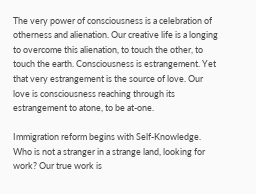The very power of consciousness is a celebration of otherness and alienation. Our creative life is a longing to overcome this alienation, to touch the other, to touch the earth. Consciousness is estrangement. Yet that very estrangement is the source of love. Our love is consciousness reaching through its estrangement to atone, to be at-one.

Immigration reform begins with Self-Knowledge. Who is not a stranger in a strange land, looking for work? Our true work is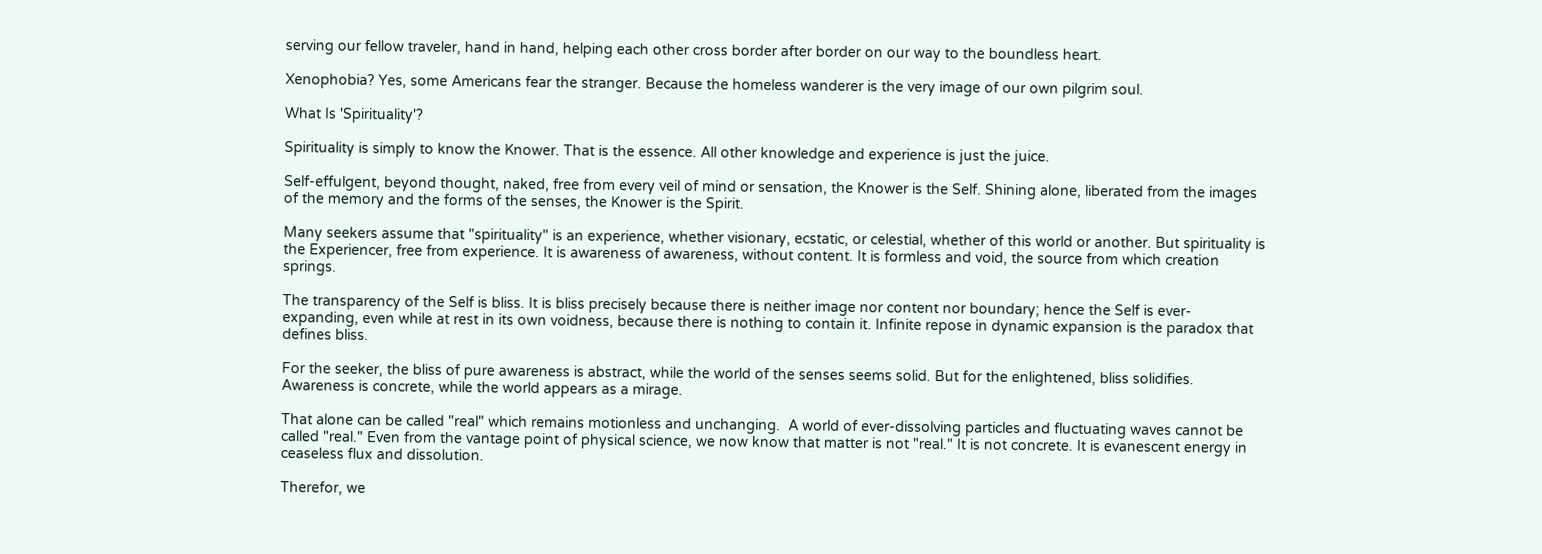serving our fellow traveler, hand in hand, helping each other cross border after border on our way to the boundless heart.

Xenophobia? Yes, some Americans fear the stranger. Because the homeless wanderer is the very image of our own pilgrim soul.

What Is 'Spirituality'?

Spirituality is simply to know the Knower. That is the essence. All other knowledge and experience is just the juice.

Self-effulgent, beyond thought, naked, free from every veil of mind or sensation, the Knower is the Self. Shining alone, liberated from the images of the memory and the forms of the senses, the Knower is the Spirit.

Many seekers assume that "spirituality" is an experience, whether visionary, ecstatic, or celestial, whether of this world or another. But spirituality is the Experiencer, free from experience. It is awareness of awareness, without content. It is formless and void, the source from which creation springs.

The transparency of the Self is bliss. It is bliss precisely because there is neither image nor content nor boundary; hence the Self is ever-expanding, even while at rest in its own voidness, because there is nothing to contain it. Infinite repose in dynamic expansion is the paradox that defines bliss.

For the seeker, the bliss of pure awareness is abstract, while the world of the senses seems solid. But for the enlightened, bliss solidifies. Awareness is concrete, while the world appears as a mirage.

That alone can be called "real" which remains motionless and unchanging.  A world of ever-dissolving particles and fluctuating waves cannot be called "real." Even from the vantage point of physical science, we now know that matter is not "real." It is not concrete. It is evanescent energy in ceaseless flux and dissolution.

Therefor, we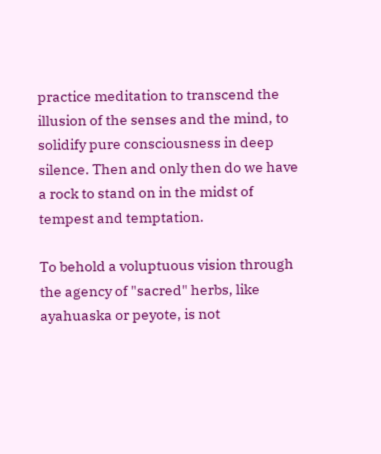practice meditation to transcend the illusion of the senses and the mind, to solidify pure consciousness in deep silence. Then and only then do we have a rock to stand on in the midst of tempest and temptation.

To behold a voluptuous vision through the agency of "sacred" herbs, like ayahuaska or peyote, is not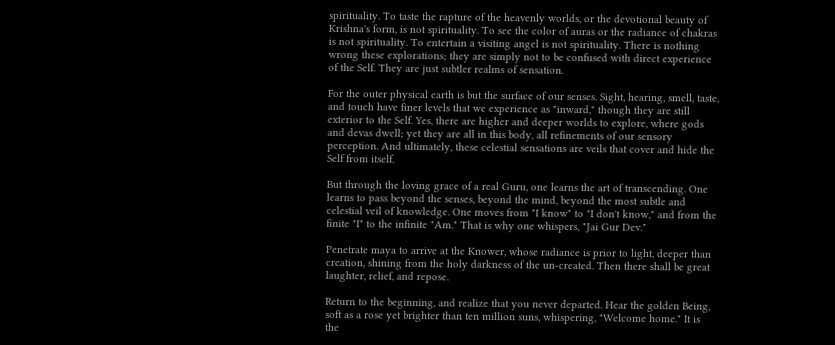spirituality. To taste the rapture of the heavenly worlds, or the devotional beauty of Krishna's form, is not spirituality. To see the color of auras or the radiance of chakras is not spirituality. To entertain a visiting angel is not spirituality. There is nothing wrong these explorations; they are simply not to be confused with direct experience of the Self. They are just subtler realms of sensation.

For the outer physical earth is but the surface of our senses. Sight, hearing, smell, taste, and touch have finer levels that we experience as "inward," though they are still exterior to the Self. Yes, there are higher and deeper worlds to explore, where gods and devas dwell; yet they are all in this body, all refinements of our sensory perception. And ultimately, these celestial sensations are veils that cover and hide the Self from itself.

But through the loving grace of a real Guru, one learns the art of transcending. One learns to pass beyond the senses, beyond the mind, beyond the most subtle and celestial veil of knowledge. One moves from "I know" to "I don't know," and from the finite "I" to the infinite "Am." That is why one whispers, "Jai Gur Dev."

Penetrate maya to arrive at the Knower, whose radiance is prior to light, deeper than creation, shining from the holy darkness of the un-created. Then there shall be great laughter, relief, and repose.

Return to the beginning, and realize that you never departed. Hear the golden Being, soft as a rose yet brighter than ten million suns, whispering, "Welcome home." It is the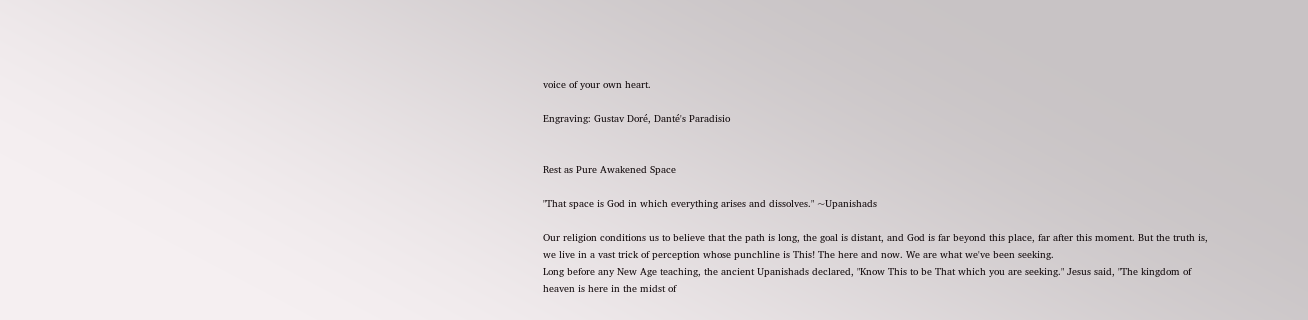voice of your own heart.

Engraving: Gustav Doré, Danté's Paradisio


Rest as Pure Awakened Space

"That space is God in which everything arises and dissolves." ~Upanishads

Our religion conditions us to believe that the path is long, the goal is distant, and God is far beyond this place, far after this moment. But the truth is, we live in a vast trick of perception whose punchline is This! The here and now. We are what we've been seeking.
Long before any New Age teaching, the ancient Upanishads declared, "Know This to be That which you are seeking." Jesus said, "The kingdom of heaven is here in the midst of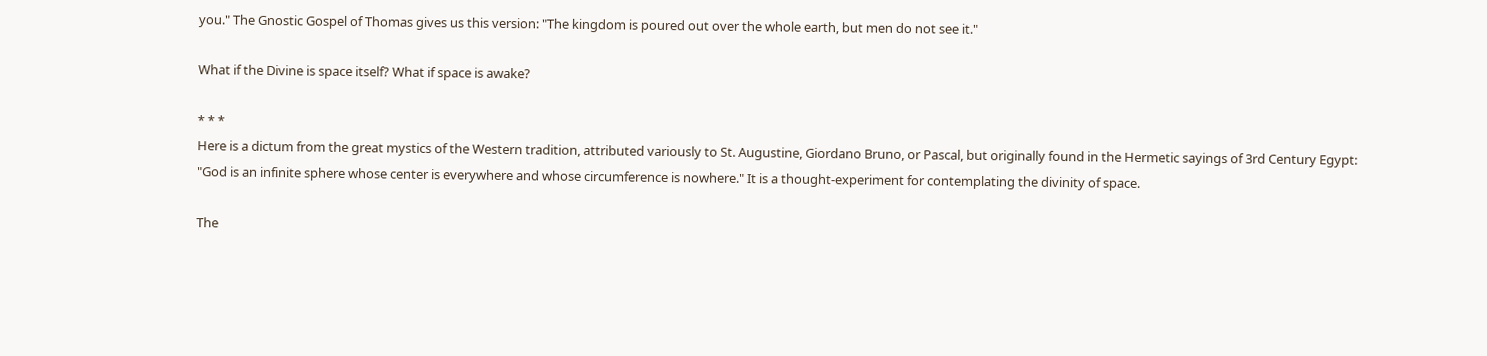you." The Gnostic Gospel of Thomas gives us this version: "The kingdom is poured out over the whole earth, but men do not see it."

What if the Divine is space itself? What if space is awake?

* * *
Here is a dictum from the great mystics of the Western tradition, attributed variously to St. Augustine, Giordano Bruno, or Pascal, but originally found in the Hermetic sayings of 3rd Century Egypt: "God is an infinite sphere whose center is everywhere and whose circumference is nowhere." It is a thought-experiment for contemplating the divinity of space.

The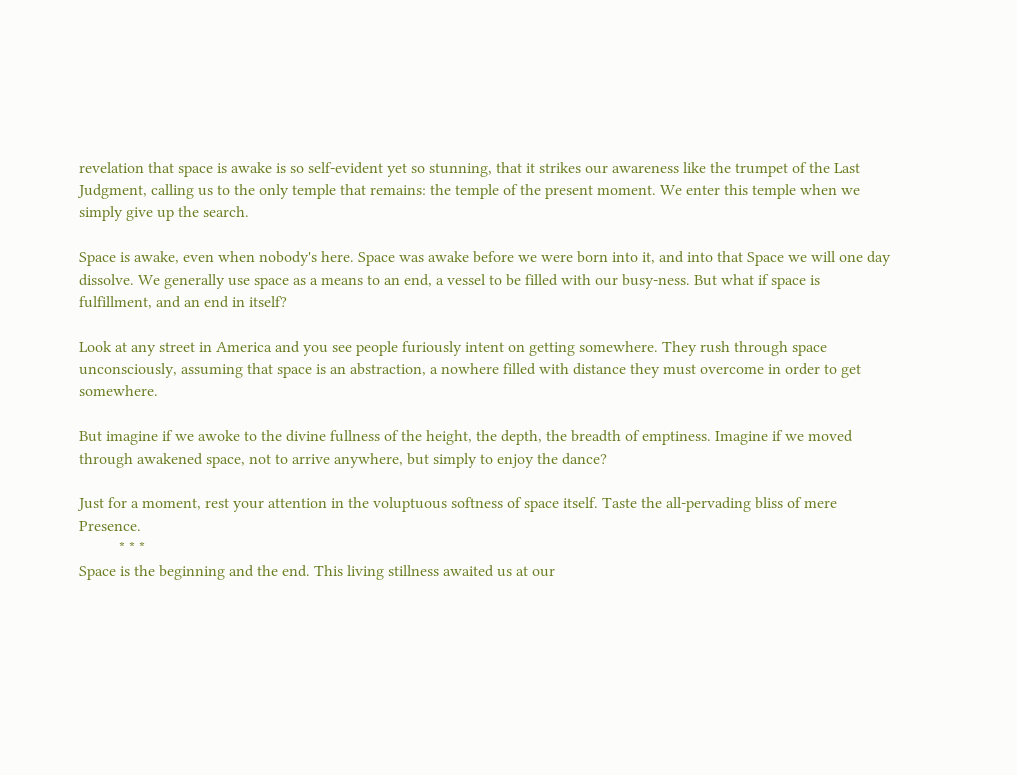revelation that space is awake is so self-evident yet so stunning, that it strikes our awareness like the trumpet of the Last Judgment, calling us to the only temple that remains: the temple of the present moment. We enter this temple when we simply give up the search.

Space is awake, even when nobody's here. Space was awake before we were born into it, and into that Space we will one day dissolve. We generally use space as a means to an end, a vessel to be filled with our busy-ness. But what if space is fulfillment, and an end in itself?

Look at any street in America and you see people furiously intent on getting somewhere. They rush through space unconsciously, assuming that space is an abstraction, a nowhere filled with distance they must overcome in order to get somewhere.

But imagine if we awoke to the divine fullness of the height, the depth, the breadth of emptiness. Imagine if we moved through awakened space, not to arrive anywhere, but simply to enjoy the dance?

Just for a moment, rest your attention in the voluptuous softness of space itself. Taste the all-pervading bliss of mere Presence.
          * * *
Space is the beginning and the end. This living stillness awaited us at our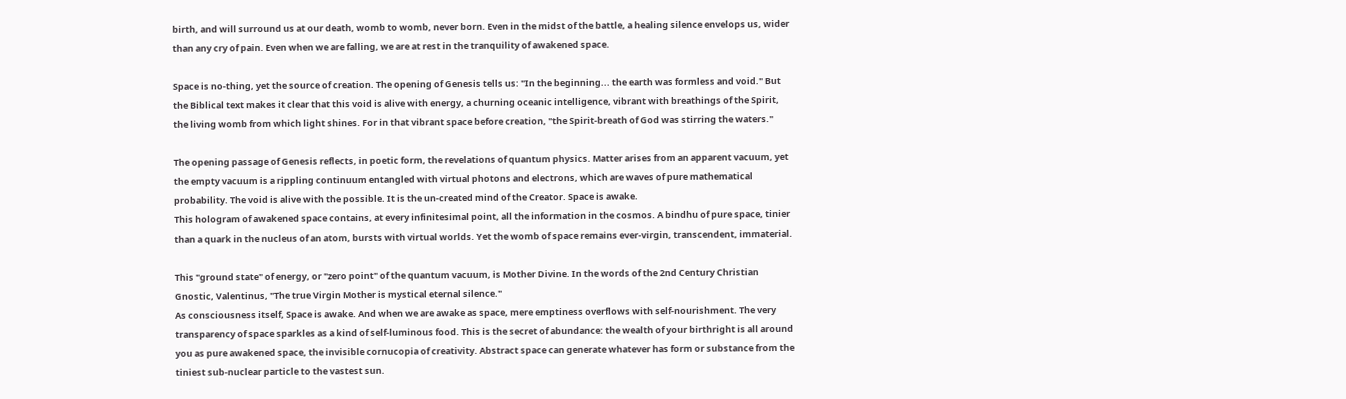birth, and will surround us at our death, womb to womb, never born. Even in the midst of the battle, a healing silence envelops us, wider than any cry of pain. Even when we are falling, we are at rest in the tranquility of awakened space.

Space is no-thing, yet the source of creation. The opening of Genesis tells us: "In the beginning... the earth was formless and void." But the Biblical text makes it clear that this void is alive with energy, a churning oceanic intelligence, vibrant with breathings of the Spirit, the living womb from which light shines. For in that vibrant space before creation, "the Spirit-breath of God was stirring the waters."

The opening passage of Genesis reflects, in poetic form, the revelations of quantum physics. Matter arises from an apparent vacuum, yet the empty vacuum is a rippling continuum entangled with virtual photons and electrons, which are waves of pure mathematical probability. The void is alive with the possible. It is the un-created mind of the Creator. Space is awake.
This hologram of awakened space contains, at every infinitesimal point, all the information in the cosmos. A bindhu of pure space, tinier than a quark in the nucleus of an atom, bursts with virtual worlds. Yet the womb of space remains ever-virgin, transcendent, immaterial.

This "ground state" of energy, or "zero point" of the quantum vacuum, is Mother Divine. In the words of the 2nd Century Christian Gnostic, Valentinus, "The true Virgin Mother is mystical eternal silence."
As consciousness itself, Space is awake. And when we are awake as space, mere emptiness overflows with self-nourishment. The very transparency of space sparkles as a kind of self-luminous food. This is the secret of abundance: the wealth of your birthright is all around you as pure awakened space, the invisible cornucopia of creativity. Abstract space can generate whatever has form or substance from the tiniest sub-nuclear particle to the vastest sun.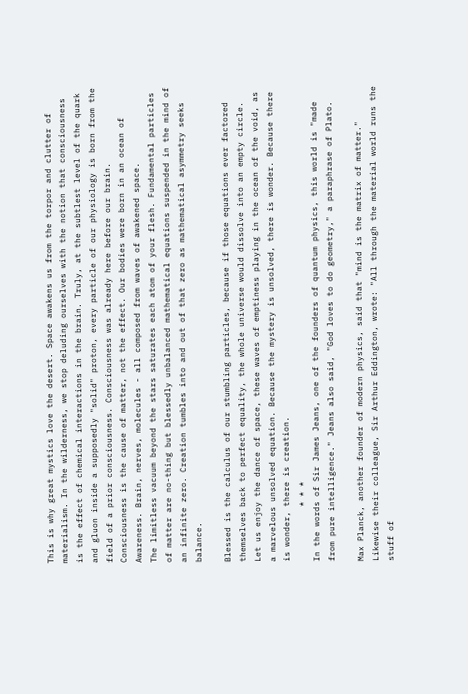This is why great mystics love the desert. Space awakens us from the torpor and clutter of materialism. In the wilderness, we stop deluding ourselves with the notion that consciousness is the effect of chemical interactions in the brain. Truly, at the subtlest level of the quark and gluon inside a supposedly "solid" proton, every particle of our physiology is born from the field of a prior consciousness. Consciousness was already here before our brain.
Consciousness is the cause of matter, not the effect. Our bodies were born in an ocean of Awareness. Brain, nerves, molecules - all composed from waves of awakened space.
The limitless vacuum beyond the stars saturates each atom of your flesh. Fundamental particles of matter are no-thing but blessedly unbalanced mathematical equations suspended in the mind of an infinite zero. Creation tumbles into and out of that zero as mathematical asymmetry seeks balance.

Blessed is the calculus of our stumbling particles, because if those equations ever factored themselves back to perfect equality, the whole universe would dissolve into an empty circle. Let us enjoy the dance of space, these waves of emptiness playing in the ocean of the void, as a marvelous unsolved equation. Because the mystery is unsolved, there is wonder. Because there is wonder, there is creation.
           * * *
In the words of Sir James Jeans, one of the founders of quantum physics, this world is "made from pure intelligence." Jeans also said, "God loves to do geometry," a paraphrase of Plato.

Max Planck, another founder of modern physics, said that "mind is the matrix of matter." Likewise their colleague, Sir Arthur Eddington, wrote: "All through the material world runs the stuff of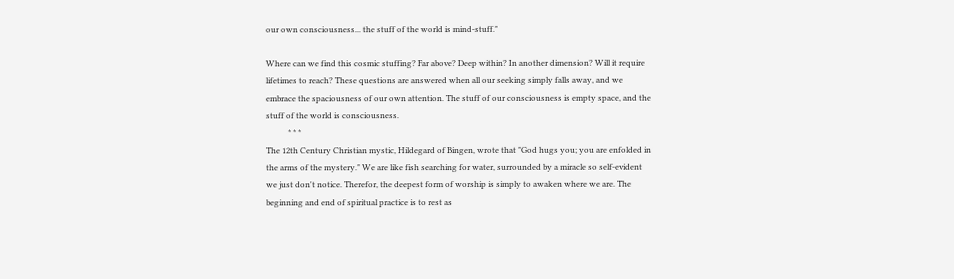our own consciousness... the stuff of the world is mind-stuff."

Where can we find this cosmic stuffing? Far above? Deep within? In another dimension? Will it require lifetimes to reach? These questions are answered when all our seeking simply falls away, and we embrace the spaciousness of our own attention. The stuff of our consciousness is empty space, and the stuff of the world is consciousness.
           * * *
The 12th Century Christian mystic, Hildegard of Bingen, wrote that "God hugs you; you are enfolded in the arms of the mystery." We are like fish searching for water, surrounded by a miracle so self-evident we just don't notice. Therefor, the deepest form of worship is simply to awaken where we are. The beginning and end of spiritual practice is to rest as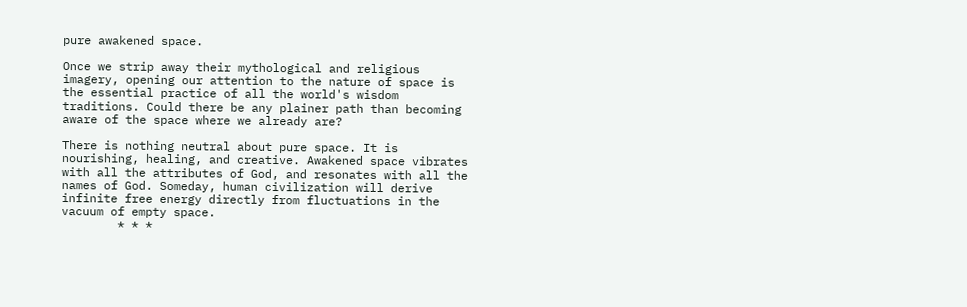pure awakened space.

Once we strip away their mythological and religious imagery, opening our attention to the nature of space is the essential practice of all the world's wisdom traditions. Could there be any plainer path than becoming aware of the space where we already are?

There is nothing neutral about pure space. It is nourishing, healing, and creative. Awakened space vibrates with all the attributes of God, and resonates with all the names of God. Someday, human civilization will derive infinite free energy directly from fluctuations in the vacuum of empty space.
        * * *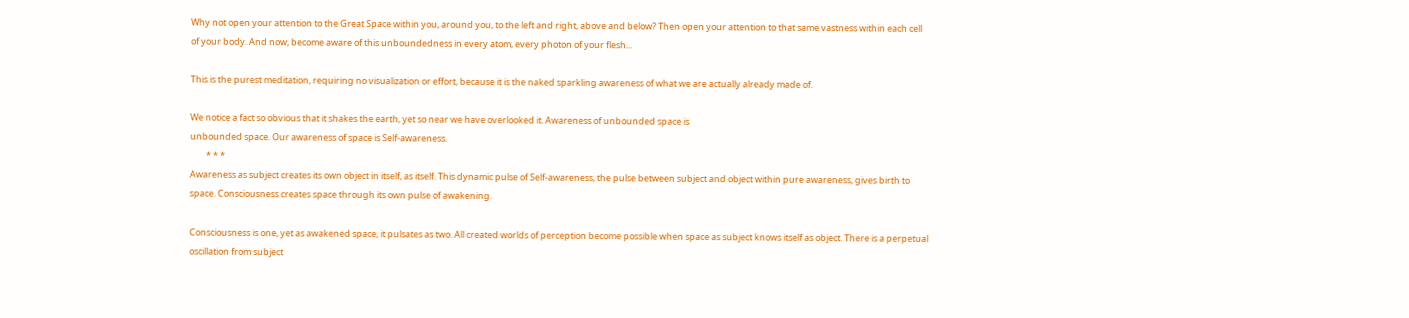Why not open your attention to the Great Space within you, around you, to the left and right, above and below? Then open your attention to that same vastness within each cell of your body. And now, become aware of this unboundedness in every atom, every photon of your flesh...

This is the purest meditation, requiring no visualization or effort, because it is the naked sparkling awareness of what we are actually already made of.

We notice a fact so obvious that it shakes the earth, yet so near we have overlooked it. Awareness of unbounded space is
unbounded space. Our awareness of space is Self-awareness.
        * * *
Awareness as subject creates its own object in itself, as itself. This dynamic pulse of Self-awareness, the pulse between subject and object within pure awareness, gives birth to space. Consciousness creates space through its own pulse of awakening.

Consciousness is one, yet as awakened space, it pulsates as two. All created worlds of perception become possible when space as subject knows itself as object. There is a perpetual oscillation from subject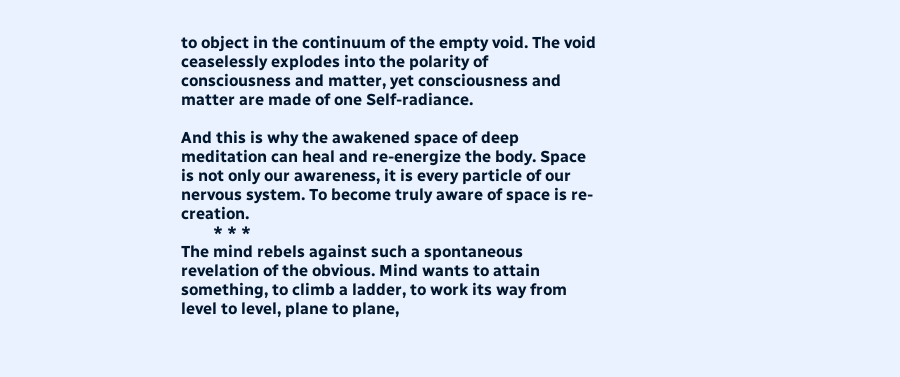to object in the continuum of the empty void. The void ceaselessly explodes into the polarity of consciousness and matter, yet consciousness and matter are made of one Self-radiance.

And this is why the awakened space of deep meditation can heal and re-energize the body. Space is not only our awareness, it is every particle of our nervous system. To become truly aware of space is re-creation.
        * * *
The mind rebels against such a spontaneous revelation of the obvious. Mind wants to attain something, to climb a ladder, to work its way from level to level, plane to plane,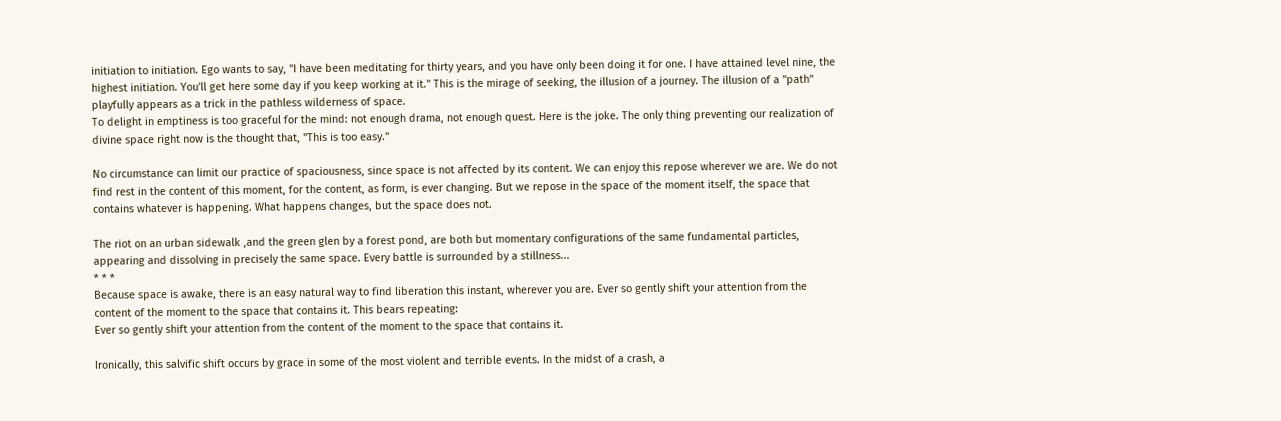initiation to initiation. Ego wants to say, "I have been meditating for thirty years, and you have only been doing it for one. I have attained level nine, the highest initiation. You'll get here some day if you keep working at it." This is the mirage of seeking, the illusion of a journey. The illusion of a "path" playfully appears as a trick in the pathless wilderness of space.
To delight in emptiness is too graceful for the mind: not enough drama, not enough quest. Here is the joke. The only thing preventing our realization of divine space right now is the thought that, "This is too easy."

No circumstance can limit our practice of spaciousness, since space is not affected by its content. We can enjoy this repose wherever we are. We do not find rest in the content of this moment, for the content, as form, is ever changing. But we repose in the space of the moment itself, the space that contains whatever is happening. What happens changes, but the space does not.

The riot on an urban sidewalk ,and the green glen by a forest pond, are both but momentary configurations of the same fundamental particles, appearing and dissolving in precisely the same space. Every battle is surrounded by a stillness...
* * *
Because space is awake, there is an easy natural way to find liberation this instant, wherever you are. Ever so gently shift your attention from the content of the moment to the space that contains it. This bears repeating:
Ever so gently shift your attention from the content of the moment to the space that contains it.

Ironically, this salvific shift occurs by grace in some of the most violent and terrible events. In the midst of a crash, a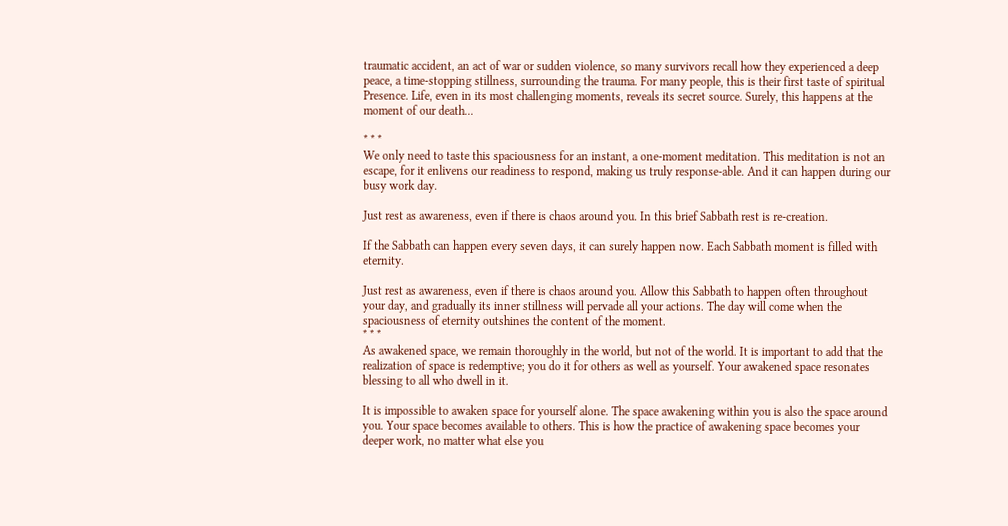traumatic accident, an act of war or sudden violence, so many survivors recall how they experienced a deep peace, a time-stopping stillness, surrounding the trauma. For many people, this is their first taste of spiritual Presence. Life, even in its most challenging moments, reveals its secret source. Surely, this happens at the moment of our death...

* * *
We only need to taste this spaciousness for an instant, a one-moment meditation. This meditation is not an escape, for it enlivens our readiness to respond, making us truly response-able. And it can happen during our busy work day.

Just rest as awareness, even if there is chaos around you. In this brief Sabbath rest is re-creation.

If the Sabbath can happen every seven days, it can surely happen now. Each Sabbath moment is filled with eternity.

Just rest as awareness, even if there is chaos around you. Allow this Sabbath to happen often throughout your day, and gradually its inner stillness will pervade all your actions. The day will come when the spaciousness of eternity outshines the content of the moment.
* * *
As awakened space, we remain thoroughly in the world, but not of the world. It is important to add that the realization of space is redemptive; you do it for others as well as yourself. Your awakened space resonates blessing to all who dwell in it.

It is impossible to awaken space for yourself alone. The space awakening within you is also the space around you. Your space becomes available to others. This is how the practice of awakening space becomes your deeper work, no matter what else you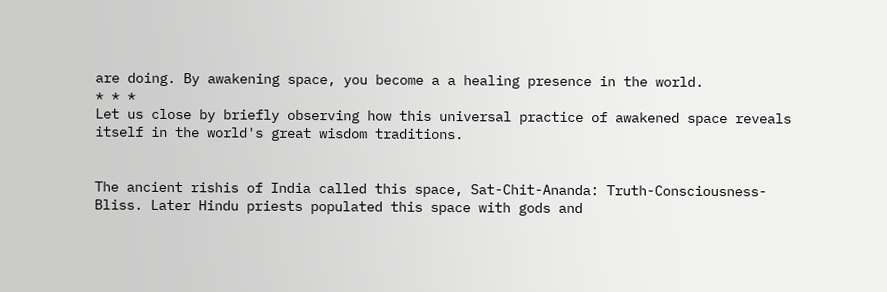are doing. By awakening space, you become a a healing presence in the world.
* * *
Let us close by briefly observing how this universal practice of awakened space reveals itself in the world's great wisdom traditions.


The ancient rishis of India called this space, Sat-Chit-Ananda: Truth-Consciousness-Bliss. Later Hindu priests populated this space with gods and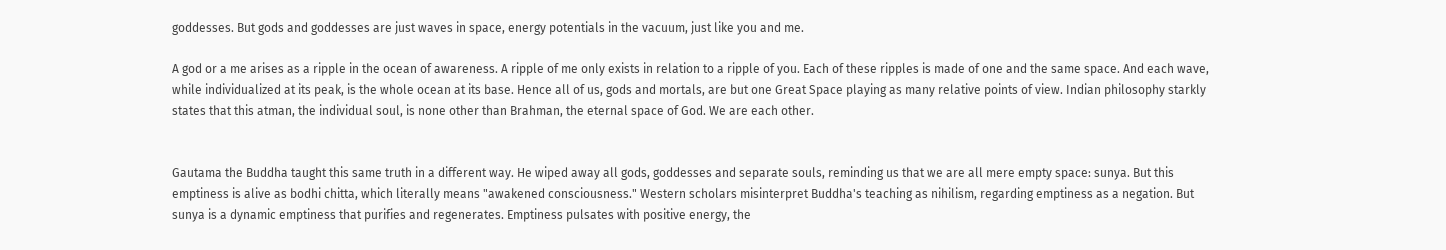goddesses. But gods and goddesses are just waves in space, energy potentials in the vacuum, just like you and me.

A god or a me arises as a ripple in the ocean of awareness. A ripple of me only exists in relation to a ripple of you. Each of these ripples is made of one and the same space. And each wave, while individualized at its peak, is the whole ocean at its base. Hence all of us, gods and mortals, are but one Great Space playing as many relative points of view. Indian philosophy starkly states that this atman, the individual soul, is none other than Brahman, the eternal space of God. We are each other.


Gautama the Buddha taught this same truth in a different way. He wiped away all gods, goddesses and separate souls, reminding us that we are all mere empty space: sunya. But this emptiness is alive as bodhi chitta, which literally means "awakened consciousness." Western scholars misinterpret Buddha's teaching as nihilism, regarding emptiness as a negation. But sunya is a dynamic emptiness that purifies and regenerates. Emptiness pulsates with positive energy, the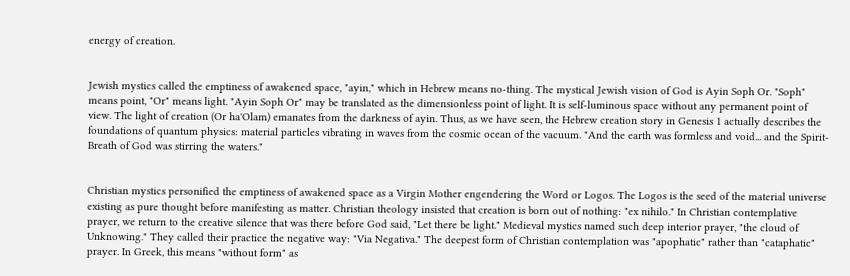energy of creation.


Jewish mystics called the emptiness of awakened space, "ayin," which in Hebrew means no-thing. The mystical Jewish vision of God is Ayin Soph Or. "Soph" means point, "Or" means light. "Ayin Soph Or" may be translated as the dimensionless point of light. It is self-luminous space without any permanent point of view. The light of creation (Or ha'Olam) emanates from the darkness of ayin. Thus, as we have seen, the Hebrew creation story in Genesis 1 actually describes the foundations of quantum physics: material particles vibrating in waves from the cosmic ocean of the vacuum. "And the earth was formless and void... and the Spirit-Breath of God was stirring the waters."


Christian mystics personified the emptiness of awakened space as a Virgin Mother engendering the Word or Logos. The Logos is the seed of the material universe existing as pure thought before manifesting as matter. Christian theology insisted that creation is born out of nothing: "ex nihilo." In Christian contemplative prayer, we return to the creative silence that was there before God said, "Let there be light." Medieval mystics named such deep interior prayer, "the cloud of Unknowing." They called their practice the negative way: "Via Negativa." The deepest form of Christian contemplation was "apophatic" rather than "cataphatic" prayer. In Greek, this means "without form" as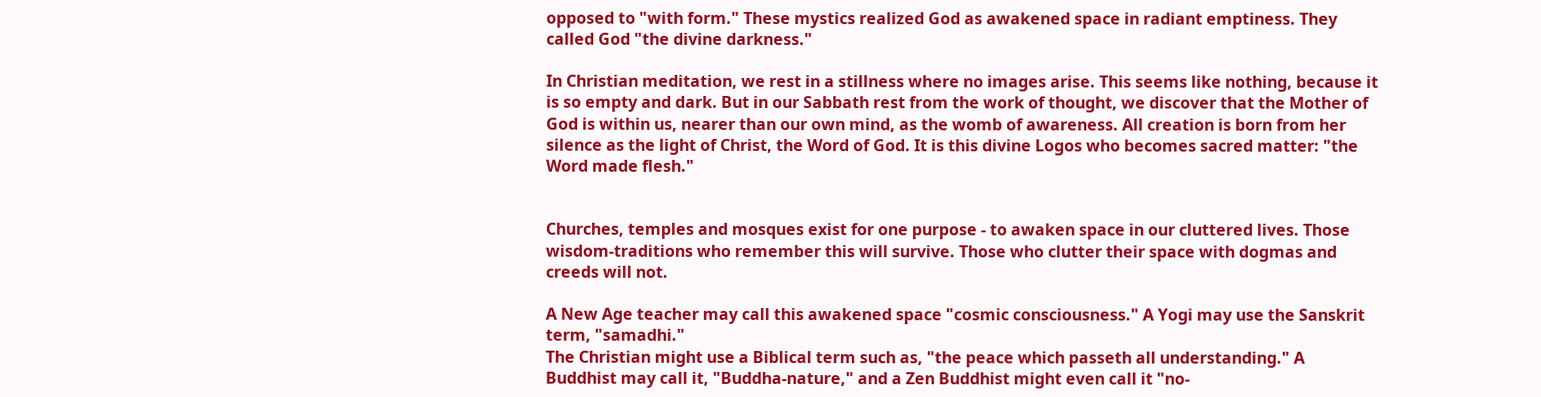opposed to "with form." These mystics realized God as awakened space in radiant emptiness. They called God "the divine darkness."

In Christian meditation, we rest in a stillness where no images arise. This seems like nothing, because it is so empty and dark. But in our Sabbath rest from the work of thought, we discover that the Mother of God is within us, nearer than our own mind, as the womb of awareness. All creation is born from her silence as the light of Christ, the Word of God. It is this divine Logos who becomes sacred matter: "the Word made flesh."


Churches, temples and mosques exist for one purpose - to awaken space in our cluttered lives. Those wisdom-traditions who remember this will survive. Those who clutter their space with dogmas and creeds will not.

A New Age teacher may call this awakened space "cosmic consciousness." A Yogi may use the Sanskrit term, "samadhi."
The Christian might use a Biblical term such as, "the peace which passeth all understanding." A Buddhist may call it, "Buddha-nature," and a Zen Buddhist might even call it "no-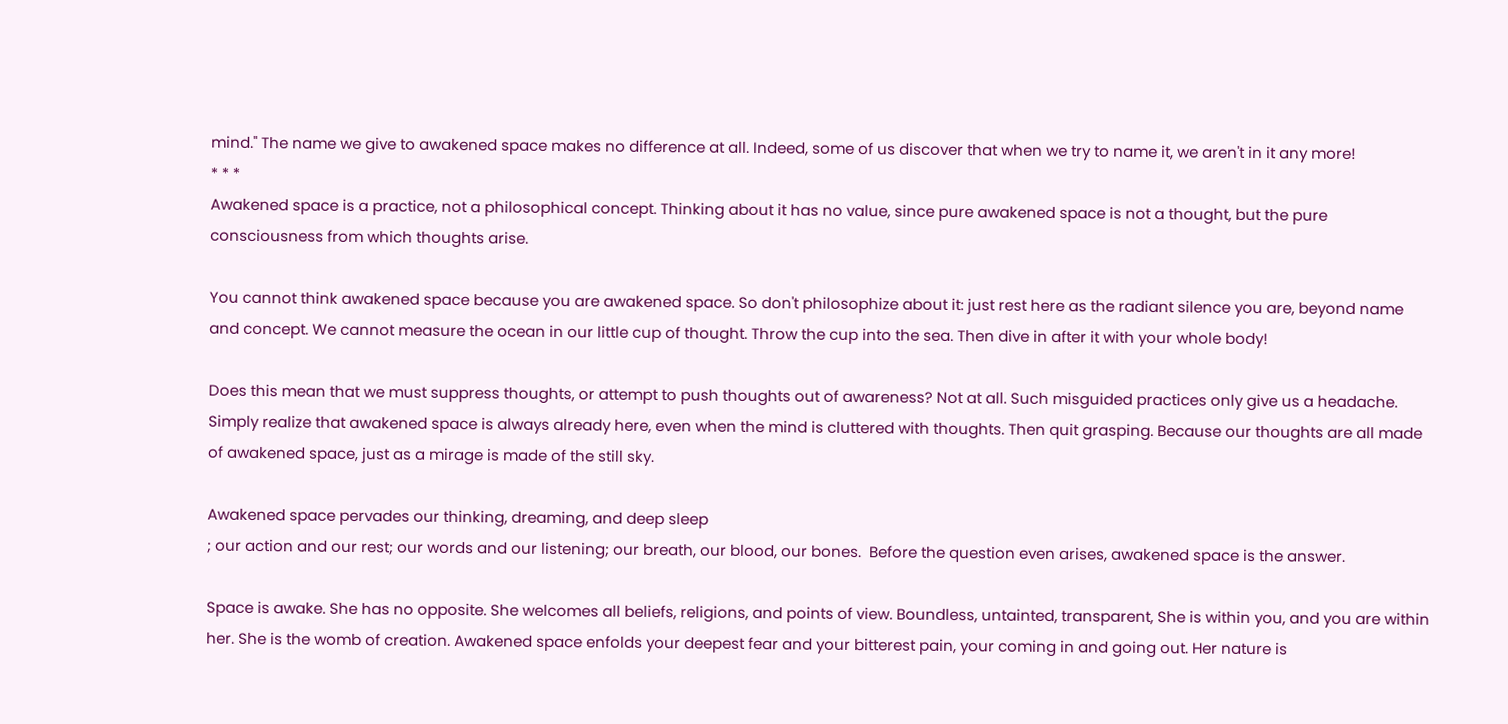mind." The name we give to awakened space makes no difference at all. Indeed, some of us discover that when we try to name it, we aren't in it any more!
* * *
Awakened space is a practice, not a philosophical concept. Thinking about it has no value, since pure awakened space is not a thought, but the pure consciousness from which thoughts arise.

You cannot think awakened space because you are awakened space. So don't philosophize about it: just rest here as the radiant silence you are, beyond name and concept. We cannot measure the ocean in our little cup of thought. Throw the cup into the sea. Then dive in after it with your whole body!

Does this mean that we must suppress thoughts, or attempt to push thoughts out of awareness? Not at all. Such misguided practices only give us a headache. Simply realize that awakened space is always already here, even when the mind is cluttered with thoughts. Then quit grasping. Because our thoughts are all made of awakened space, just as a mirage is made of the still sky.

Awakened space pervades our thinking, dreaming, and deep sleep
; our action and our rest; our words and our listening; our breath, our blood, our bones.  Before the question even arises, awakened space is the answer.

Space is awake. She has no opposite. She welcomes all beliefs, religions, and points of view. Boundless, untainted, transparent, She is within you, and you are within her. She is the womb of creation. Awakened space enfolds your deepest fear and your bitterest pain, your coming in and going out. Her nature is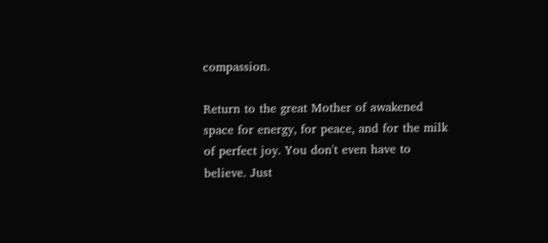compassion.

Return to the great Mother of awakened space for energy, for peace, and for the milk of perfect joy. You don't even have to believe. Just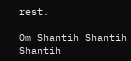rest.

Om Shantih Shantih Shantih